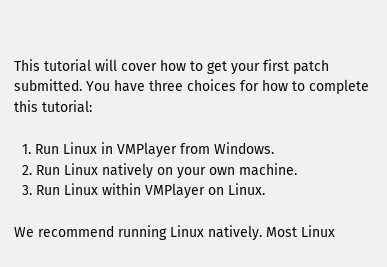This tutorial will cover how to get your first patch submitted. You have three choices for how to complete this tutorial:

  1. Run Linux in VMPlayer from Windows.
  2. Run Linux natively on your own machine.
  3. Run Linux within VMPlayer on Linux.

We recommend running Linux natively. Most Linux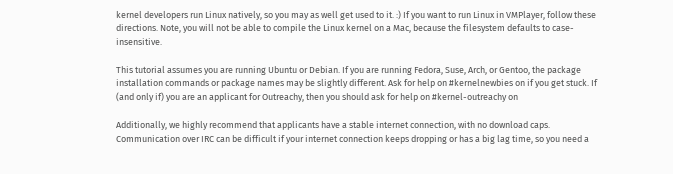kernel developers run Linux natively, so you may as well get used to it. :) If you want to run Linux in VMPlayer, follow these directions. Note, you will not be able to compile the Linux kernel on a Mac, because the filesystem defaults to case-insensitive.

This tutorial assumes you are running Ubuntu or Debian. If you are running Fedora, Suse, Arch, or Gentoo, the package installation commands or package names may be slightly different. Ask for help on #kernelnewbies on if you get stuck. If (and only if) you are an applicant for Outreachy, then you should ask for help on #kernel-outreachy on

Additionally, we highly recommend that applicants have a stable internet connection, with no download caps. Communication over IRC can be difficult if your internet connection keeps dropping or has a big lag time, so you need a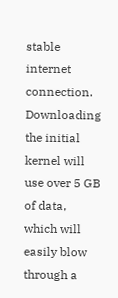stable internet connection. Downloading the initial kernel will use over 5 GB of data, which will easily blow through a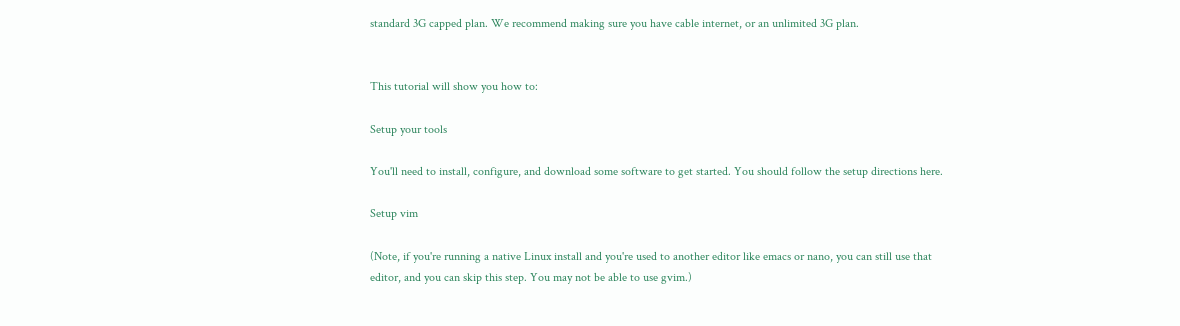standard 3G capped plan. We recommend making sure you have cable internet, or an unlimited 3G plan.


This tutorial will show you how to:

Setup your tools

You'll need to install, configure, and download some software to get started. You should follow the setup directions here.

Setup vim

(Note, if you're running a native Linux install and you're used to another editor like emacs or nano, you can still use that editor, and you can skip this step. You may not be able to use gvim.)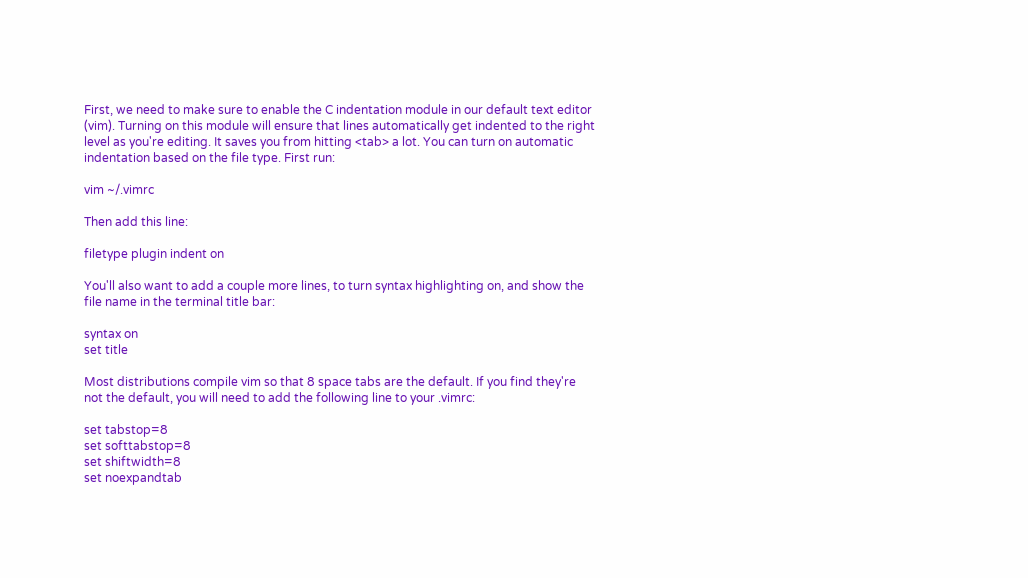First, we need to make sure to enable the C indentation module in our default text editor (vim). Turning on this module will ensure that lines automatically get indented to the right level as you're editing. It saves you from hitting <tab> a lot. You can turn on automatic indentation based on the file type. First run:

vim ~/.vimrc

Then add this line:

filetype plugin indent on

You'll also want to add a couple more lines, to turn syntax highlighting on, and show the file name in the terminal title bar:

syntax on
set title

Most distributions compile vim so that 8 space tabs are the default. If you find they're not the default, you will need to add the following line to your .vimrc:

set tabstop=8
set softtabstop=8
set shiftwidth=8
set noexpandtab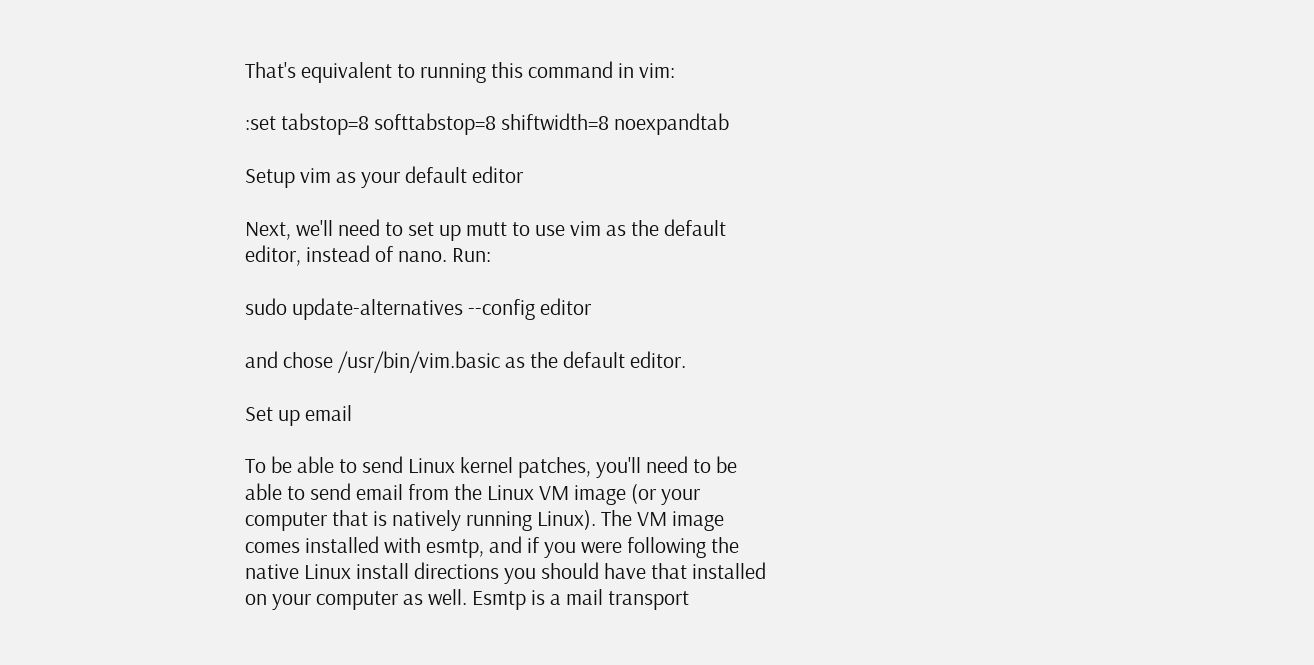That's equivalent to running this command in vim:

:set tabstop=8 softtabstop=8 shiftwidth=8 noexpandtab

Setup vim as your default editor

Next, we'll need to set up mutt to use vim as the default editor, instead of nano. Run:

sudo update-alternatives --config editor

and chose /usr/bin/vim.basic as the default editor.

Set up email

To be able to send Linux kernel patches, you'll need to be able to send email from the Linux VM image (or your computer that is natively running Linux). The VM image comes installed with esmtp, and if you were following the native Linux install directions you should have that installed on your computer as well. Esmtp is a mail transport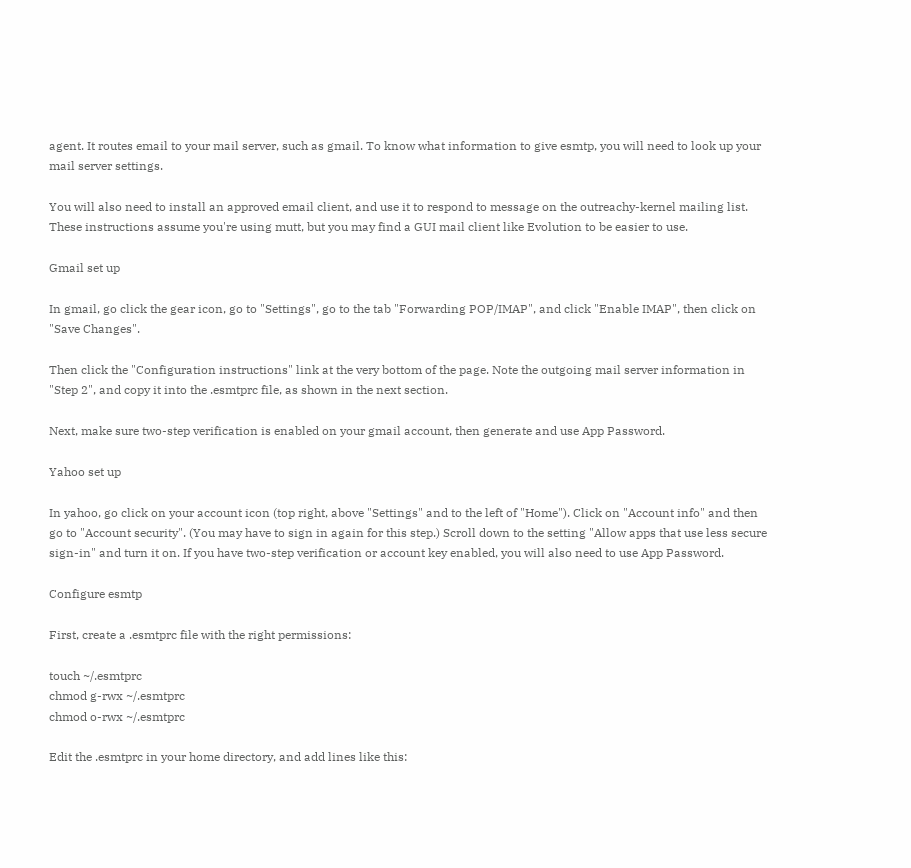agent. It routes email to your mail server, such as gmail. To know what information to give esmtp, you will need to look up your mail server settings.

You will also need to install an approved email client, and use it to respond to message on the outreachy-kernel mailing list. These instructions assume you're using mutt, but you may find a GUI mail client like Evolution to be easier to use.

Gmail set up

In gmail, go click the gear icon, go to "Settings", go to the tab "Forwarding POP/IMAP", and click "Enable IMAP", then click on "Save Changes".

Then click the "Configuration instructions" link at the very bottom of the page. Note the outgoing mail server information in "Step 2", and copy it into the .esmtprc file, as shown in the next section.

Next, make sure two-step verification is enabled on your gmail account, then generate and use App Password.

Yahoo set up

In yahoo, go click on your account icon (top right, above "Settings" and to the left of "Home"). Click on "Account info" and then go to "Account security". (You may have to sign in again for this step.) Scroll down to the setting "Allow apps that use less secure sign-in" and turn it on. If you have two-step verification or account key enabled, you will also need to use App Password.

Configure esmtp

First, create a .esmtprc file with the right permissions:

touch ~/.esmtprc
chmod g-rwx ~/.esmtprc
chmod o-rwx ~/.esmtprc

Edit the .esmtprc in your home directory, and add lines like this: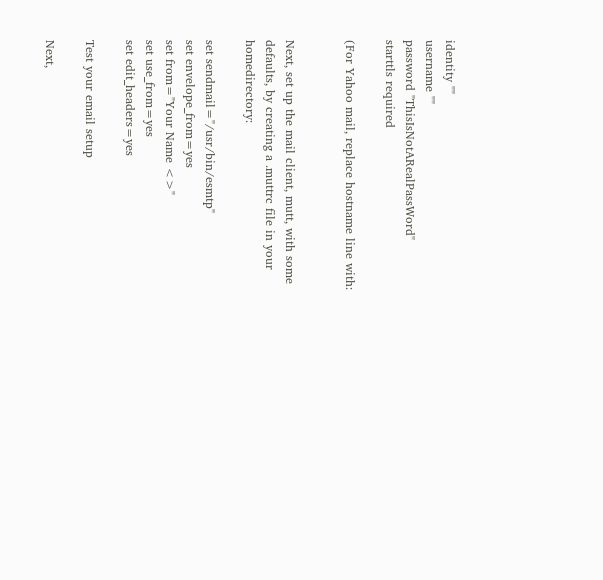identity ""
username ""
password "ThisIsNotARealPassWord"
starttls required

(For Yahoo mail, replace hostname line with:


Next, set up the mail client, mutt, with some defaults, by creating a .muttrc file in your homedirectory:

set sendmail="/usr/bin/esmtp"
set envelope_from=yes
set from="Your Name <>"
set use_from=yes
set edit_headers=yes

Test your email setup

Next,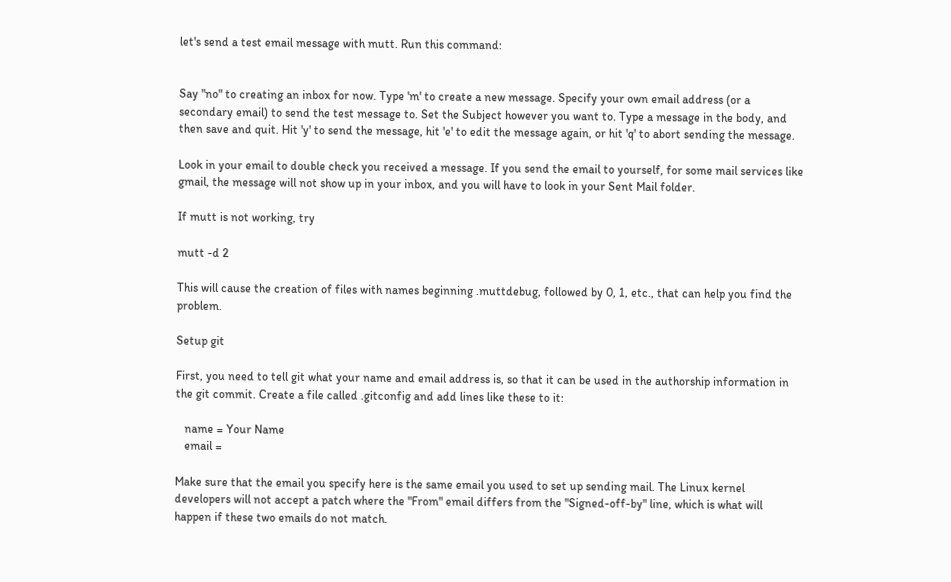let's send a test email message with mutt. Run this command:


Say "no" to creating an inbox for now. Type 'm' to create a new message. Specify your own email address (or a secondary email) to send the test message to. Set the Subject however you want to. Type a message in the body, and then save and quit. Hit 'y' to send the message, hit 'e' to edit the message again, or hit 'q' to abort sending the message.

Look in your email to double check you received a message. If you send the email to yourself, for some mail services like gmail, the message will not show up in your inbox, and you will have to look in your Sent Mail folder.

If mutt is not working, try

mutt -d 2

This will cause the creation of files with names beginning .muttdebug, followed by 0, 1, etc., that can help you find the problem.

Setup git

First, you need to tell git what your name and email address is, so that it can be used in the authorship information in the git commit. Create a file called .gitconfig and add lines like these to it:

   name = Your Name
   email =

Make sure that the email you specify here is the same email you used to set up sending mail. The Linux kernel developers will not accept a patch where the "From" email differs from the "Signed-off-by" line, which is what will happen if these two emails do not match.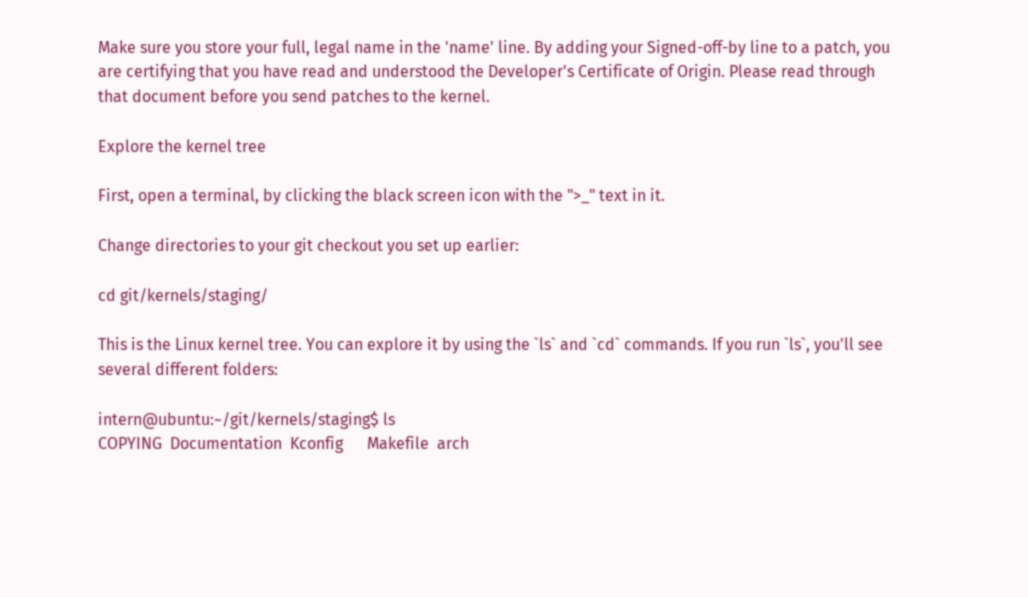Make sure you store your full, legal name in the 'name' line. By adding your Signed-off-by line to a patch, you are certifying that you have read and understood the Developer's Certificate of Origin. Please read through that document before you send patches to the kernel.

Explore the kernel tree

First, open a terminal, by clicking the black screen icon with the ">_" text in it.

Change directories to your git checkout you set up earlier:

cd git/kernels/staging/

This is the Linux kernel tree. You can explore it by using the `ls` and `cd` commands. If you run `ls`, you'll see several different folders:

intern@ubuntu:~/git/kernels/staging$ ls
COPYING  Documentation  Kconfig      Makefile  arch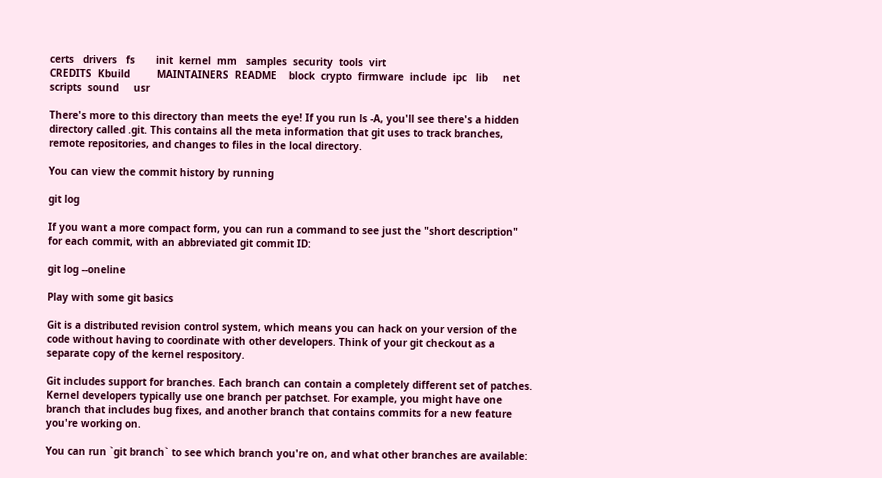certs   drivers   fs       init  kernel  mm   samples  security  tools  virt
CREDITS  Kbuild         MAINTAINERS  README    block  crypto  firmware  include  ipc   lib     net  scripts  sound     usr

There's more to this directory than meets the eye! If you run ls -A, you'll see there's a hidden directory called .git. This contains all the meta information that git uses to track branches, remote repositories, and changes to files in the local directory.

You can view the commit history by running

git log

If you want a more compact form, you can run a command to see just the "short description" for each commit, with an abbreviated git commit ID:

git log --oneline

Play with some git basics

Git is a distributed revision control system, which means you can hack on your version of the code without having to coordinate with other developers. Think of your git checkout as a separate copy of the kernel respository.

Git includes support for branches. Each branch can contain a completely different set of patches. Kernel developers typically use one branch per patchset. For example, you might have one branch that includes bug fixes, and another branch that contains commits for a new feature you're working on.

You can run `git branch` to see which branch you're on, and what other branches are available: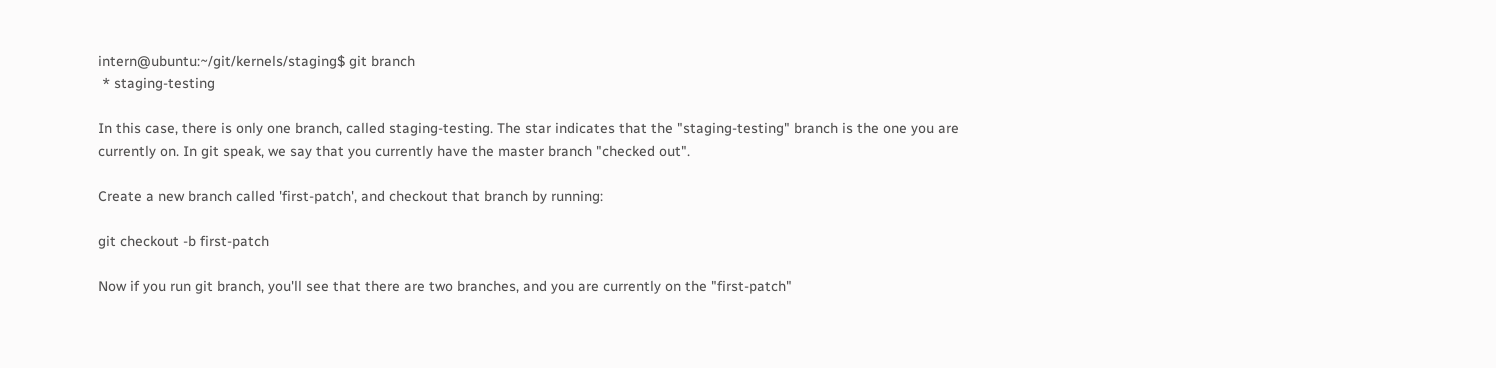intern@ubuntu:~/git/kernels/staging$ git branch
 * staging-testing

In this case, there is only one branch, called staging-testing. The star indicates that the "staging-testing" branch is the one you are currently on. In git speak, we say that you currently have the master branch "checked out".

Create a new branch called 'first-patch', and checkout that branch by running:

git checkout -b first-patch

Now if you run git branch, you'll see that there are two branches, and you are currently on the "first-patch"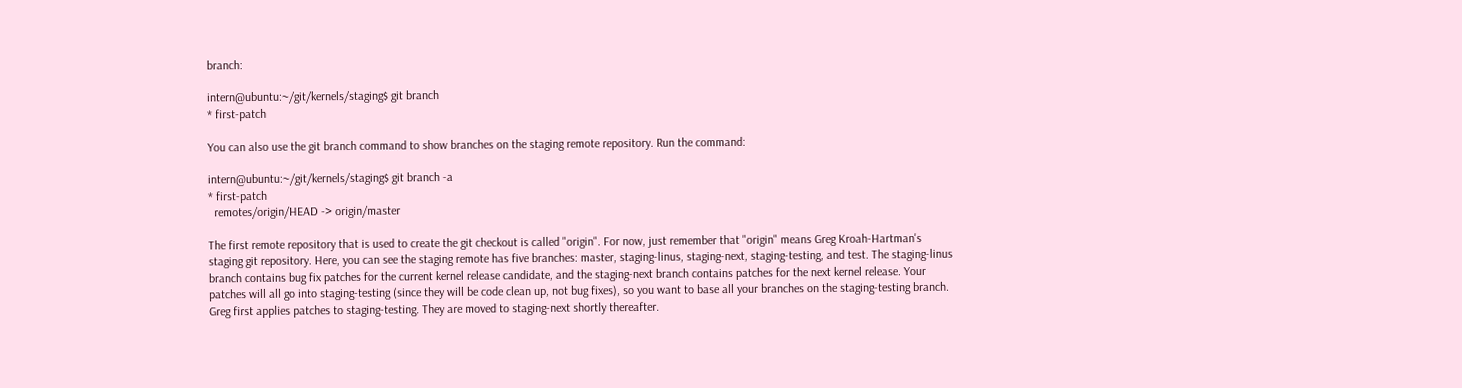branch:

intern@ubuntu:~/git/kernels/staging$ git branch
* first-patch

You can also use the git branch command to show branches on the staging remote repository. Run the command:

intern@ubuntu:~/git/kernels/staging$ git branch -a
* first-patch
  remotes/origin/HEAD -> origin/master

The first remote repository that is used to create the git checkout is called "origin". For now, just remember that "origin" means Greg Kroah-Hartman's staging git repository. Here, you can see the staging remote has five branches: master, staging-linus, staging-next, staging-testing, and test. The staging-linus branch contains bug fix patches for the current kernel release candidate, and the staging-next branch contains patches for the next kernel release. Your patches will all go into staging-testing (since they will be code clean up, not bug fixes), so you want to base all your branches on the staging-testing branch. Greg first applies patches to staging-testing. They are moved to staging-next shortly thereafter.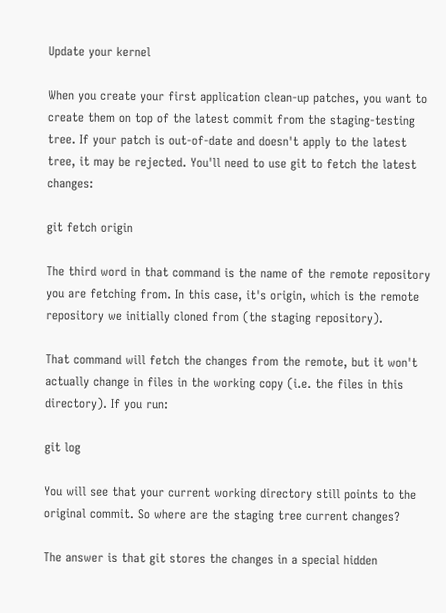Update your kernel

When you create your first application clean-up patches, you want to create them on top of the latest commit from the staging-testing tree. If your patch is out-of-date and doesn't apply to the latest tree, it may be rejected. You'll need to use git to fetch the latest changes:

git fetch origin

The third word in that command is the name of the remote repository you are fetching from. In this case, it's origin, which is the remote repository we initially cloned from (the staging repository).

That command will fetch the changes from the remote, but it won't actually change in files in the working copy (i.e. the files in this directory). If you run:

git log

You will see that your current working directory still points to the original commit. So where are the staging tree current changes?

The answer is that git stores the changes in a special hidden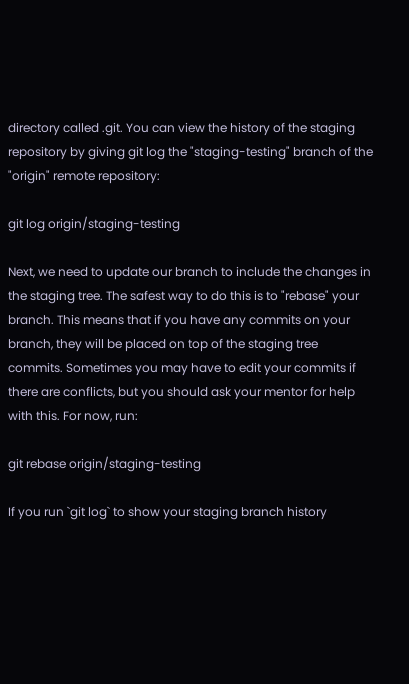directory called .git. You can view the history of the staging repository by giving git log the "staging-testing" branch of the "origin" remote repository:

git log origin/staging-testing

Next, we need to update our branch to include the changes in the staging tree. The safest way to do this is to "rebase" your branch. This means that if you have any commits on your branch, they will be placed on top of the staging tree commits. Sometimes you may have to edit your commits if there are conflicts, but you should ask your mentor for help with this. For now, run:

git rebase origin/staging-testing

If you run `git log` to show your staging branch history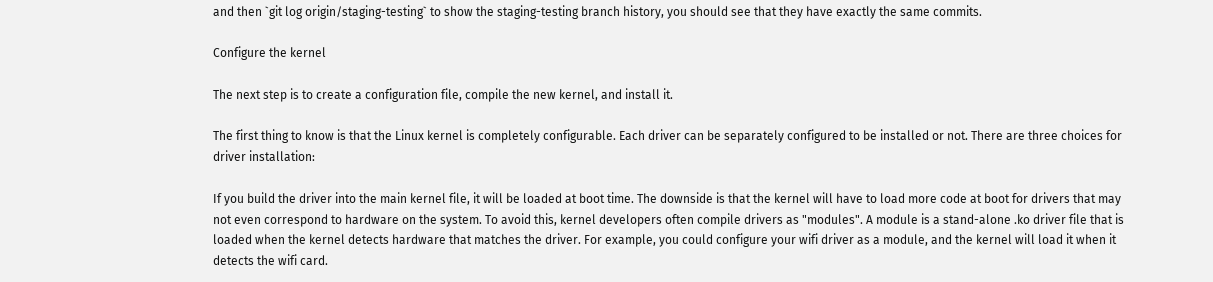and then `git log origin/staging-testing` to show the staging-testing branch history, you should see that they have exactly the same commits.

Configure the kernel

The next step is to create a configuration file, compile the new kernel, and install it.

The first thing to know is that the Linux kernel is completely configurable. Each driver can be separately configured to be installed or not. There are three choices for driver installation:

If you build the driver into the main kernel file, it will be loaded at boot time. The downside is that the kernel will have to load more code at boot for drivers that may not even correspond to hardware on the system. To avoid this, kernel developers often compile drivers as "modules". A module is a stand-alone .ko driver file that is loaded when the kernel detects hardware that matches the driver. For example, you could configure your wifi driver as a module, and the kernel will load it when it detects the wifi card.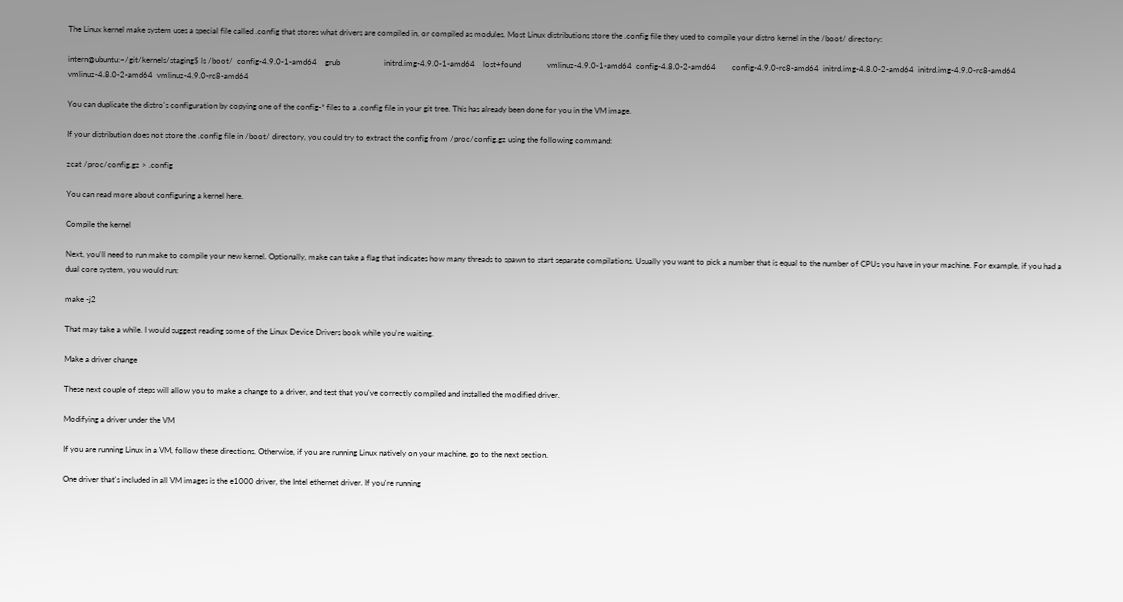The Linux kernel make system uses a special file called .config that stores what drivers are compiled in, or compiled as modules. Most Linux distributions store the .config file they used to compile your distro kernel in the /boot/ directory:

intern@ubuntu:~/git/kernels/staging$ ls /boot/  config-4.9.0-1-amd64    grub                      initrd.img-4.9.0-1-amd64    lost+found             vmlinuz-4.9.0-1-amd64  config-4.8.0-2-amd64        config-4.9.0-rc8-amd64  initrd.img-4.8.0-2-amd64  initrd.img-4.9.0-rc8-amd64  vmlinuz-4.8.0-2-amd64  vmlinuz-4.9.0-rc8-amd64

You can duplicate the distro's configuration by copying one of the config-* files to a .config file in your git tree. This has already been done for you in the VM image.

If your distribution does not store the .config file in /boot/ directory, you could try to extract the config from /proc/config.gz using the following command:

zcat /proc/config.gz > .config

You can read more about configuring a kernel here.

Compile the kernel

Next, you'll need to run make to compile your new kernel. Optionally, make can take a flag that indicates how many threads to spawn to start separate compilations. Usually you want to pick a number that is equal to the number of CPUs you have in your machine. For example, if you had a dual core system, you would run:

make -j2

That may take a while. I would suggest reading some of the Linux Device Drivers book while you're waiting.

Make a driver change

These next couple of steps will allow you to make a change to a driver, and test that you've correctly compiled and installed the modified driver.

Modifying a driver under the VM

If you are running Linux in a VM, follow these directions. Otherwise, if you are running Linux natively on your machine, go to the next section.

One driver that's included in all VM images is the e1000 driver, the Intel ethernet driver. If you're running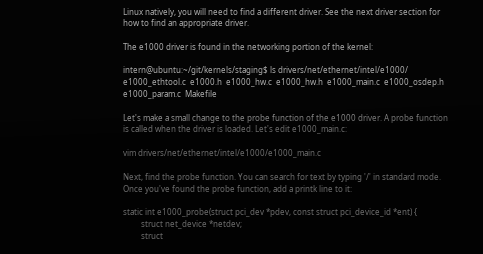Linux natively, you will need to find a different driver. See the next driver section for how to find an appropriate driver.

The e1000 driver is found in the networking portion of the kernel:

intern@ubuntu:~/git/kernels/staging$ ls drivers/net/ethernet/intel/e1000/
e1000_ethtool.c  e1000.h  e1000_hw.c  e1000_hw.h  e1000_main.c  e1000_osdep.h  e1000_param.c  Makefile

Let's make a small change to the probe function of the e1000 driver. A probe function is called when the driver is loaded. Let's edit e1000_main.c:

vim drivers/net/ethernet/intel/e1000/e1000_main.c

Next, find the probe function. You can search for text by typing '/' in standard mode. Once you've found the probe function, add a printk line to it:

static int e1000_probe(struct pci_dev *pdev, const struct pci_device_id *ent) {
         struct net_device *netdev;
         struct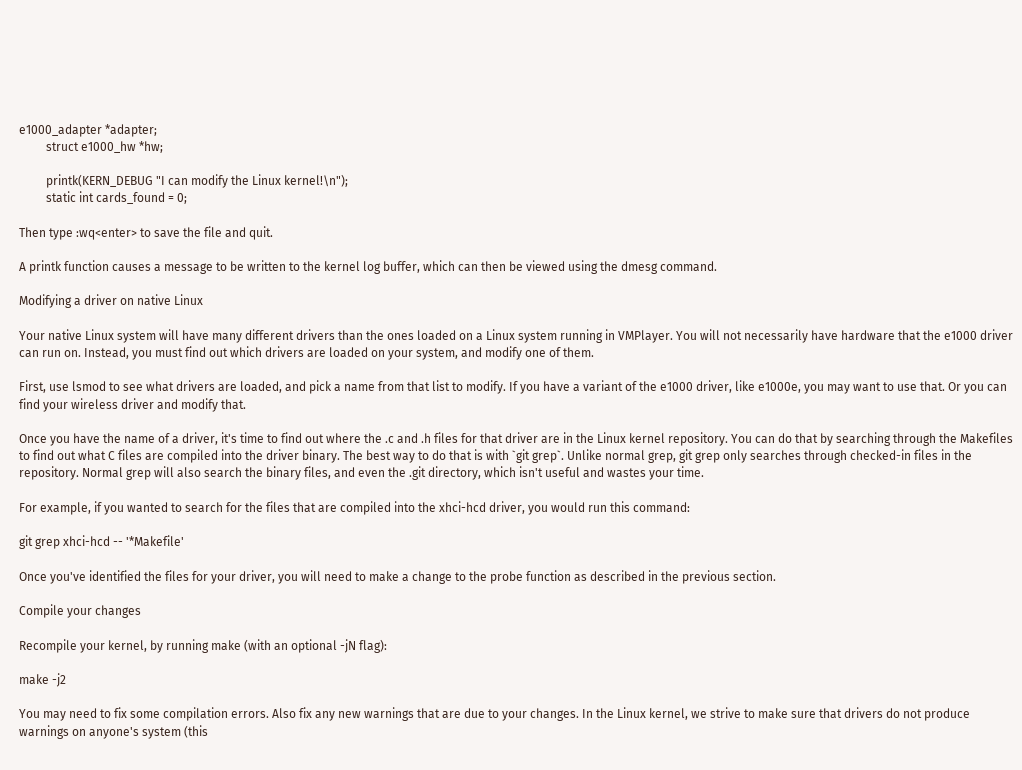e1000_adapter *adapter;
         struct e1000_hw *hw;

         printk(KERN_DEBUG "I can modify the Linux kernel!\n");
         static int cards_found = 0;

Then type :wq<enter> to save the file and quit.

A printk function causes a message to be written to the kernel log buffer, which can then be viewed using the dmesg command.

Modifying a driver on native Linux

Your native Linux system will have many different drivers than the ones loaded on a Linux system running in VMPlayer. You will not necessarily have hardware that the e1000 driver can run on. Instead, you must find out which drivers are loaded on your system, and modify one of them.

First, use lsmod to see what drivers are loaded, and pick a name from that list to modify. If you have a variant of the e1000 driver, like e1000e, you may want to use that. Or you can find your wireless driver and modify that.

Once you have the name of a driver, it's time to find out where the .c and .h files for that driver are in the Linux kernel repository. You can do that by searching through the Makefiles to find out what C files are compiled into the driver binary. The best way to do that is with `git grep`. Unlike normal grep, git grep only searches through checked-in files in the repository. Normal grep will also search the binary files, and even the .git directory, which isn't useful and wastes your time.

For example, if you wanted to search for the files that are compiled into the xhci-hcd driver, you would run this command:

git grep xhci-hcd -- '*Makefile'

Once you've identified the files for your driver, you will need to make a change to the probe function as described in the previous section.

Compile your changes

Recompile your kernel, by running make (with an optional -jN flag):

make -j2

You may need to fix some compilation errors. Also fix any new warnings that are due to your changes. In the Linux kernel, we strive to make sure that drivers do not produce warnings on anyone's system (this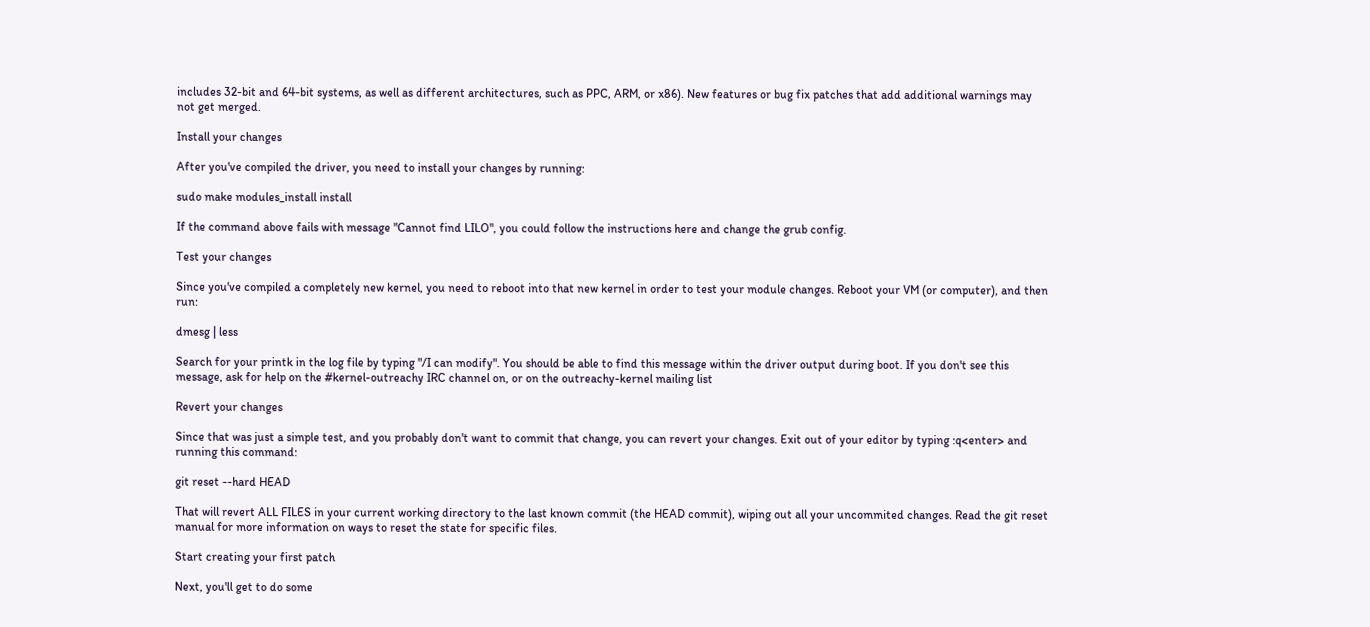includes 32-bit and 64-bit systems, as well as different architectures, such as PPC, ARM, or x86). New features or bug fix patches that add additional warnings may not get merged.

Install your changes

After you've compiled the driver, you need to install your changes by running:

sudo make modules_install install

If the command above fails with message "Cannot find LILO", you could follow the instructions here and change the grub config.

Test your changes

Since you've compiled a completely new kernel, you need to reboot into that new kernel in order to test your module changes. Reboot your VM (or computer), and then run:

dmesg | less

Search for your printk in the log file by typing "/I can modify". You should be able to find this message within the driver output during boot. If you don't see this message, ask for help on the #kernel-outreachy IRC channel on, or on the outreachy-kernel mailing list

Revert your changes

Since that was just a simple test, and you probably don't want to commit that change, you can revert your changes. Exit out of your editor by typing :q<enter> and running this command:

git reset --hard HEAD

That will revert ALL FILES in your current working directory to the last known commit (the HEAD commit), wiping out all your uncommited changes. Read the git reset manual for more information on ways to reset the state for specific files.

Start creating your first patch

Next, you'll get to do some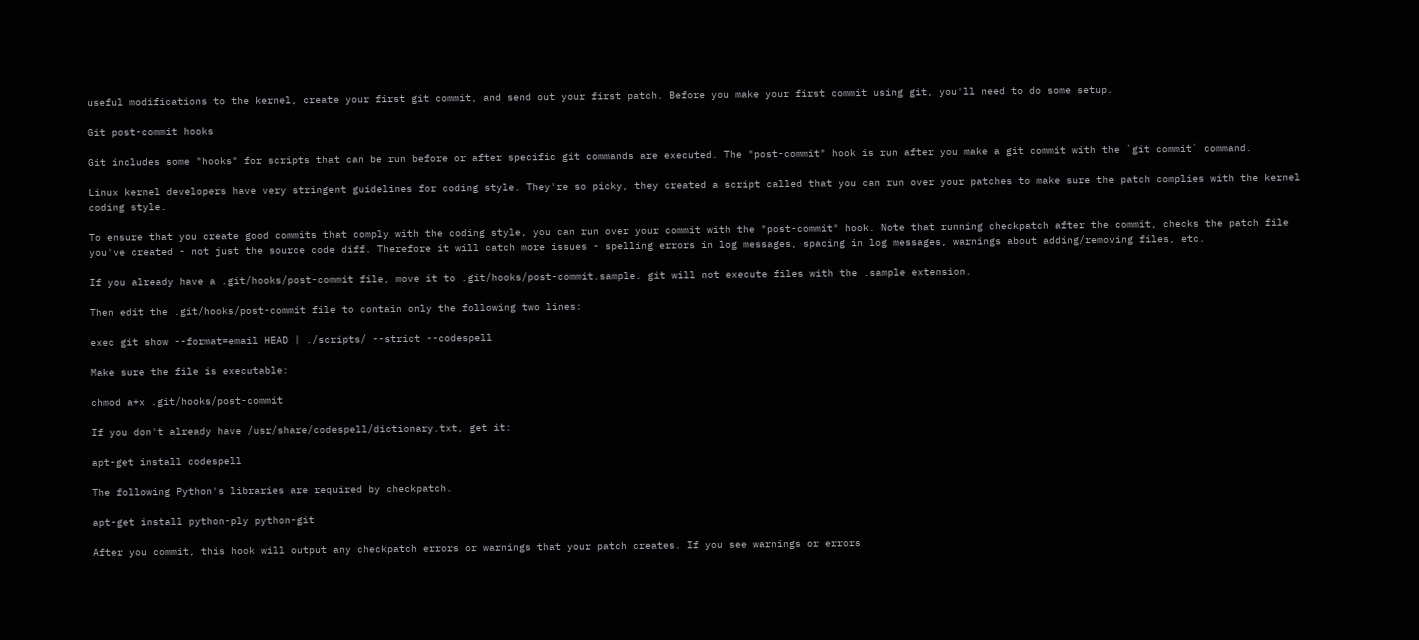useful modifications to the kernel, create your first git commit, and send out your first patch. Before you make your first commit using git, you'll need to do some setup.

Git post-commit hooks

Git includes some "hooks" for scripts that can be run before or after specific git commands are executed. The "post-commit" hook is run after you make a git commit with the `git commit` command.

Linux kernel developers have very stringent guidelines for coding style. They're so picky, they created a script called that you can run over your patches to make sure the patch complies with the kernel coding style.

To ensure that you create good commits that comply with the coding style, you can run over your commit with the "post-commit" hook. Note that running checkpatch after the commit, checks the patch file you've created - not just the source code diff. Therefore it will catch more issues - spelling errors in log messages, spacing in log messages, warnings about adding/removing files, etc.

If you already have a .git/hooks/post-commit file, move it to .git/hooks/post-commit.sample. git will not execute files with the .sample extension.

Then edit the .git/hooks/post-commit file to contain only the following two lines:

exec git show --format=email HEAD | ./scripts/ --strict --codespell

Make sure the file is executable:

chmod a+x .git/hooks/post-commit

If you don't already have /usr/share/codespell/dictionary.txt, get it:

apt-get install codespell

The following Python's libraries are required by checkpatch.

apt-get install python-ply python-git

After you commit, this hook will output any checkpatch errors or warnings that your patch creates. If you see warnings or errors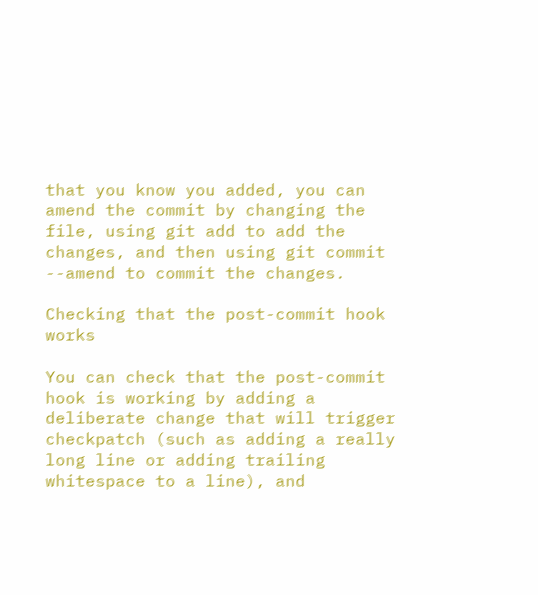that you know you added, you can amend the commit by changing the file, using git add to add the changes, and then using git commit --amend to commit the changes.

Checking that the post-commit hook works

You can check that the post-commit hook is working by adding a deliberate change that will trigger checkpatch (such as adding a really long line or adding trailing whitespace to a line), and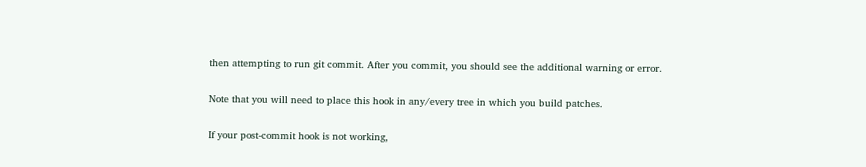then attempting to run git commit. After you commit, you should see the additional warning or error.

Note that you will need to place this hook in any/every tree in which you build patches.

If your post-commit hook is not working,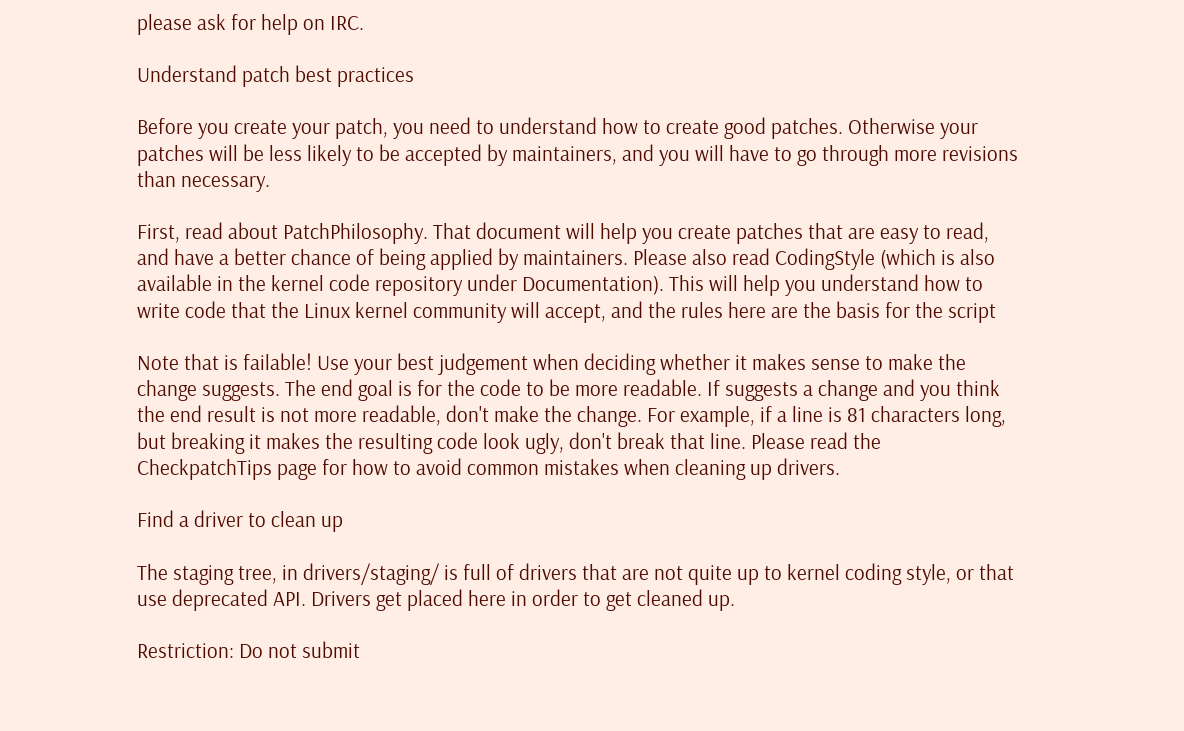please ask for help on IRC.

Understand patch best practices

Before you create your patch, you need to understand how to create good patches. Otherwise your patches will be less likely to be accepted by maintainers, and you will have to go through more revisions than necessary.

First, read about PatchPhilosophy. That document will help you create patches that are easy to read, and have a better chance of being applied by maintainers. Please also read CodingStyle (which is also available in the kernel code repository under Documentation). This will help you understand how to write code that the Linux kernel community will accept, and the rules here are the basis for the script

Note that is failable! Use your best judgement when deciding whether it makes sense to make the change suggests. The end goal is for the code to be more readable. If suggests a change and you think the end result is not more readable, don't make the change. For example, if a line is 81 characters long, but breaking it makes the resulting code look ugly, don't break that line. Please read the CheckpatchTips page for how to avoid common mistakes when cleaning up drivers.

Find a driver to clean up

The staging tree, in drivers/staging/ is full of drivers that are not quite up to kernel coding style, or that use deprecated API. Drivers get placed here in order to get cleaned up.

Restriction: Do not submit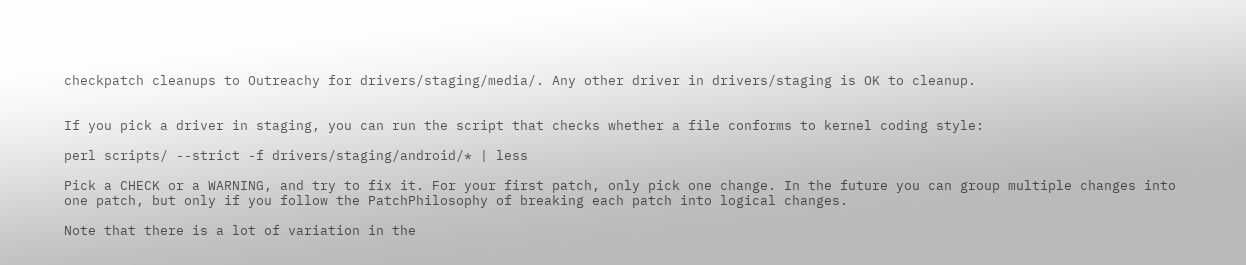checkpatch cleanups to Outreachy for drivers/staging/media/. Any other driver in drivers/staging is OK to cleanup.


If you pick a driver in staging, you can run the script that checks whether a file conforms to kernel coding style:

perl scripts/ --strict -f drivers/staging/android/* | less

Pick a CHECK or a WARNING, and try to fix it. For your first patch, only pick one change. In the future you can group multiple changes into one patch, but only if you follow the PatchPhilosophy of breaking each patch into logical changes.

Note that there is a lot of variation in the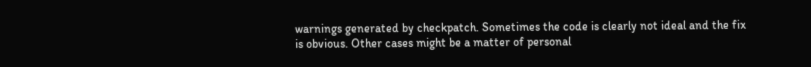warnings generated by checkpatch. Sometimes the code is clearly not ideal and the fix is obvious. Other cases might be a matter of personal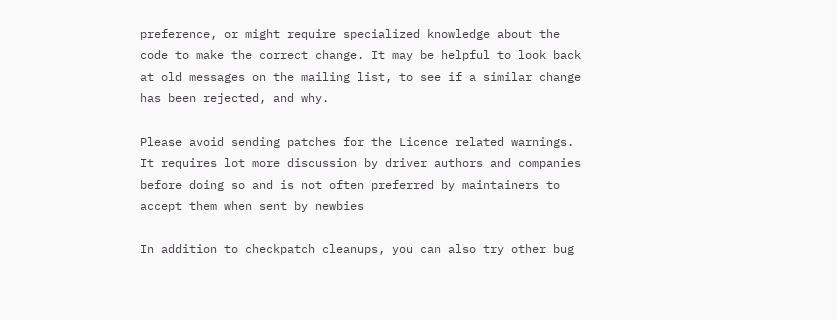preference, or might require specialized knowledge about the code to make the correct change. It may be helpful to look back at old messages on the mailing list, to see if a similar change has been rejected, and why.

Please avoid sending patches for the Licence related warnings. It requires lot more discussion by driver authors and companies before doing so and is not often preferred by maintainers to accept them when sent by newbies

In addition to checkpatch cleanups, you can also try other bug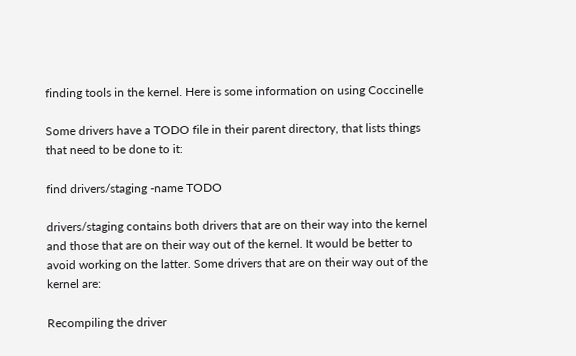finding tools in the kernel. Here is some information on using Coccinelle

Some drivers have a TODO file in their parent directory, that lists things that need to be done to it:

find drivers/staging -name TODO

drivers/staging contains both drivers that are on their way into the kernel and those that are on their way out of the kernel. It would be better to avoid working on the latter. Some drivers that are on their way out of the kernel are:

Recompiling the driver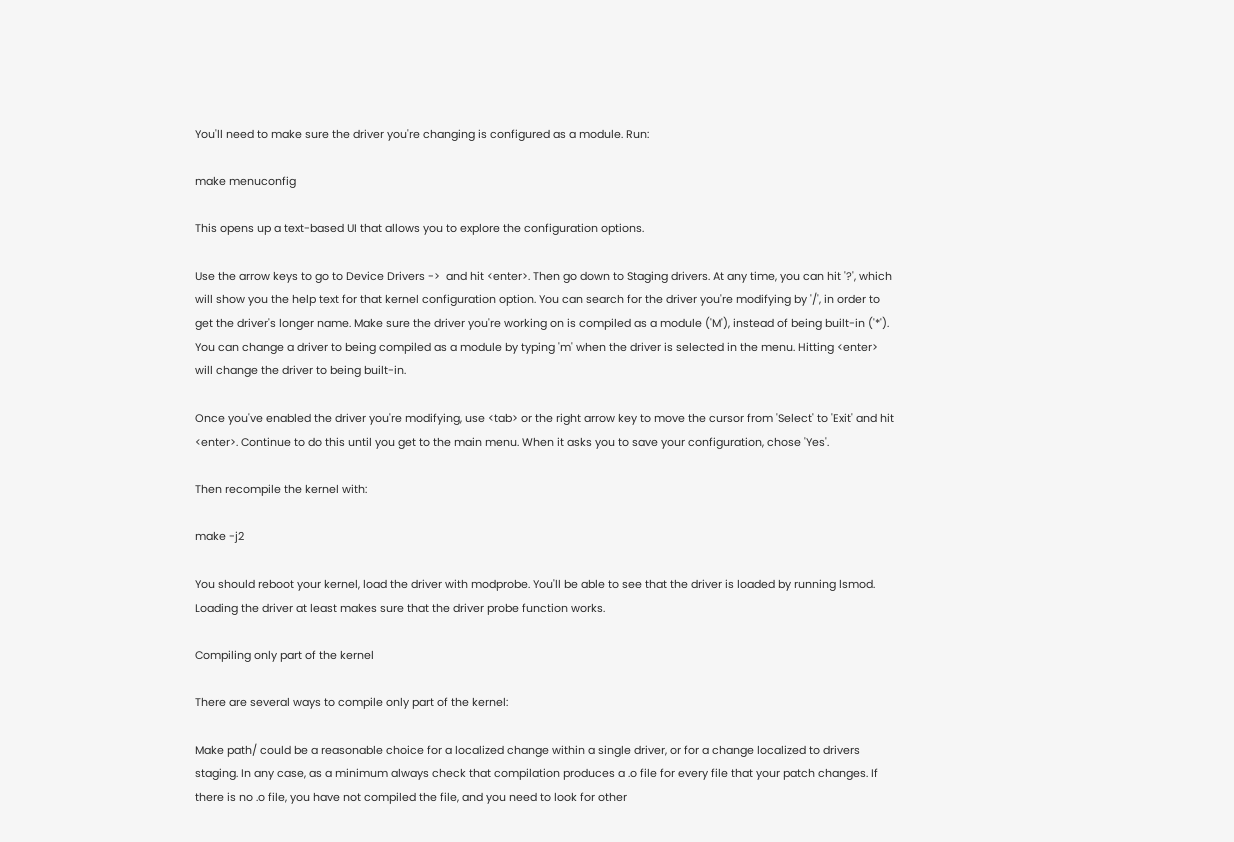You'll need to make sure the driver you're changing is configured as a module. Run:

make menuconfig

This opens up a text-based UI that allows you to explore the configuration options.

Use the arrow keys to go to Device Drivers ->  and hit <enter>. Then go down to Staging drivers. At any time, you can hit '?', which will show you the help text for that kernel configuration option. You can search for the driver you're modifying by '/', in order to get the driver's longer name. Make sure the driver you're working on is compiled as a module ('M'), instead of being built-in ('*'). You can change a driver to being compiled as a module by typing 'm' when the driver is selected in the menu. Hitting <enter> will change the driver to being built-in.

Once you've enabled the driver you're modifying, use <tab> or the right arrow key to move the cursor from 'Select' to 'Exit' and hit <enter>. Continue to do this until you get to the main menu. When it asks you to save your configuration, chose 'Yes'.

Then recompile the kernel with:

make -j2

You should reboot your kernel, load the driver with modprobe. You'll be able to see that the driver is loaded by running lsmod. Loading the driver at least makes sure that the driver probe function works.

Compiling only part of the kernel

There are several ways to compile only part of the kernel:

Make path/ could be a reasonable choice for a localized change within a single driver, or for a change localized to drivers staging. In any case, as a minimum always check that compilation produces a .o file for every file that your patch changes. If there is no .o file, you have not compiled the file, and you need to look for other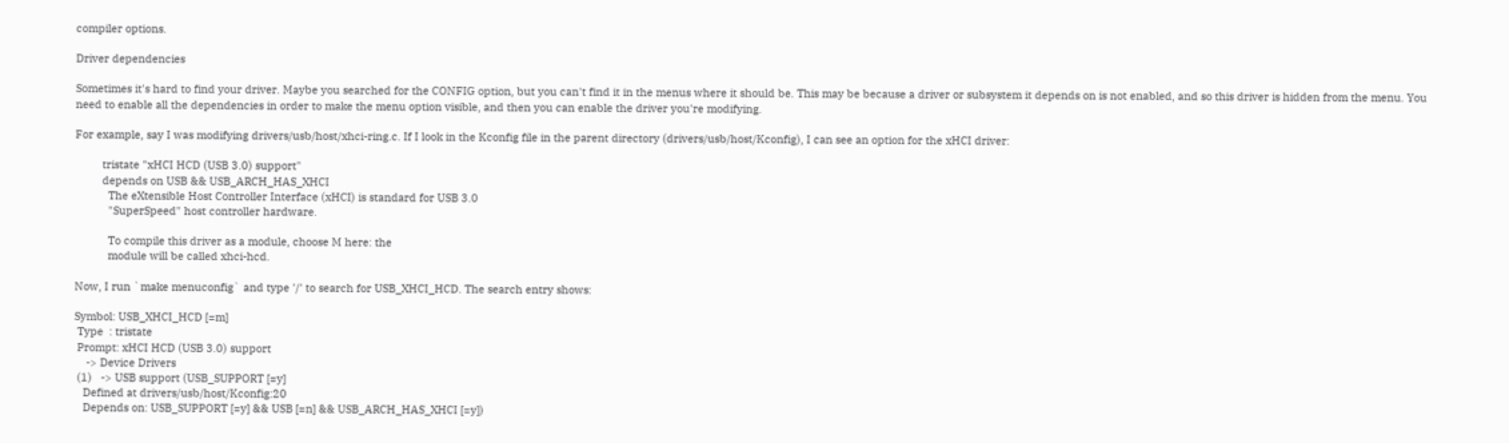compiler options.

Driver dependencies

Sometimes it's hard to find your driver. Maybe you searched for the CONFIG option, but you can't find it in the menus where it should be. This may be because a driver or subsystem it depends on is not enabled, and so this driver is hidden from the menu. You need to enable all the dependencies in order to make the menu option visible, and then you can enable the driver you're modifying.

For example, say I was modifying drivers/usb/host/xhci-ring.c. If I look in the Kconfig file in the parent directory (drivers/usb/host/Kconfig), I can see an option for the xHCI driver:

         tristate "xHCI HCD (USB 3.0) support"
         depends on USB && USB_ARCH_HAS_XHCI
           The eXtensible Host Controller Interface (xHCI) is standard for USB 3.0
           "SuperSpeed" host controller hardware.

           To compile this driver as a module, choose M here: the
           module will be called xhci-hcd.

Now, I run `make menuconfig` and type '/' to search for USB_XHCI_HCD. The search entry shows:

Symbol: USB_XHCI_HCD [=m]
 Type  : tristate
 Prompt: xHCI HCD (USB 3.0) support
    -> Device Drivers
 (1)   -> USB support (USB_SUPPORT [=y]
   Defined at drivers/usb/host/Kconfig:20
   Depends on: USB_SUPPORT [=y] && USB [=n] && USB_ARCH_HAS_XHCI [=y])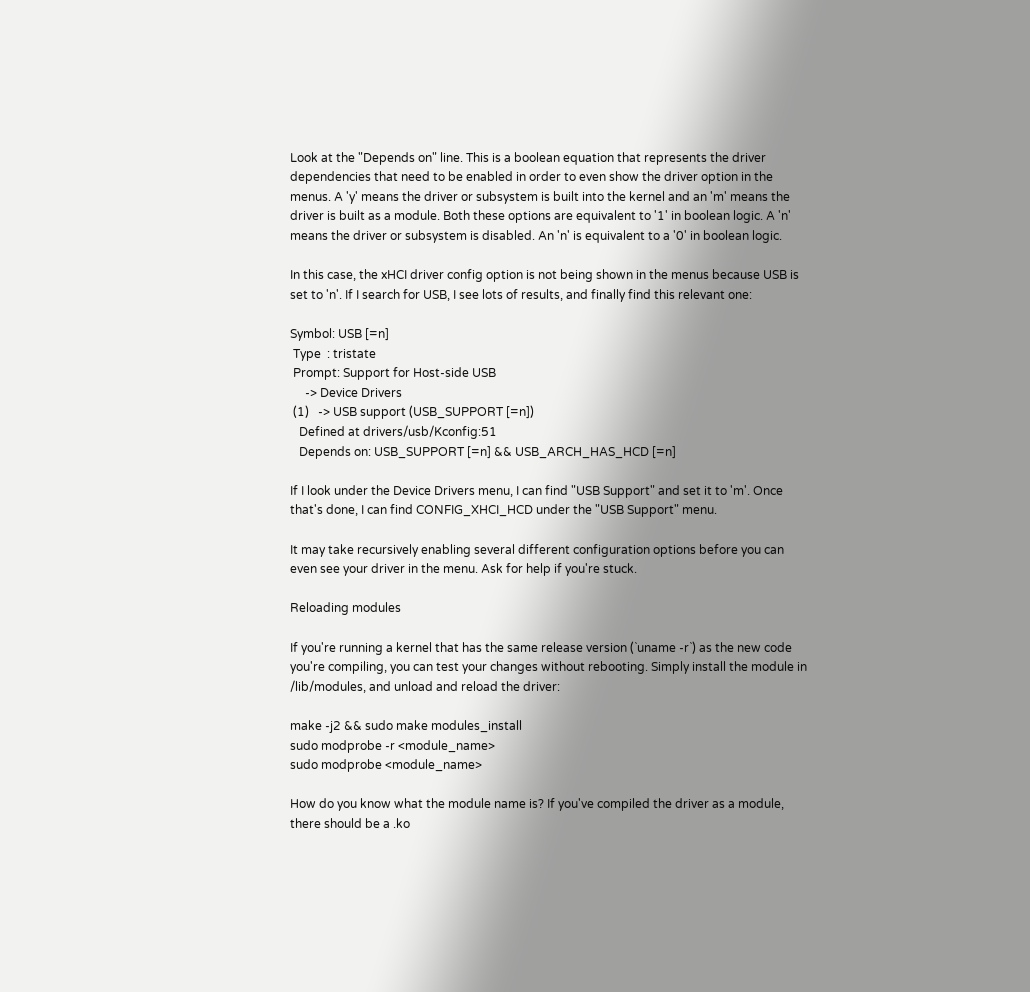Look at the "Depends on" line. This is a boolean equation that represents the driver dependencies that need to be enabled in order to even show the driver option in the menus. A 'y' means the driver or subsystem is built into the kernel and an 'm' means the driver is built as a module. Both these options are equivalent to '1' in boolean logic. A 'n' means the driver or subsystem is disabled. An 'n' is equivalent to a '0' in boolean logic.

In this case, the xHCI driver config option is not being shown in the menus because USB is set to 'n'. If I search for USB, I see lots of results, and finally find this relevant one:

Symbol: USB [=n]
 Type  : tristate
 Prompt: Support for Host-side USB
     -> Device Drivers
 (1)   -> USB support (USB_SUPPORT [=n])
   Defined at drivers/usb/Kconfig:51
   Depends on: USB_SUPPORT [=n] && USB_ARCH_HAS_HCD [=n]

If I look under the Device Drivers menu, I can find "USB Support" and set it to 'm'. Once that's done, I can find CONFIG_XHCI_HCD under the "USB Support" menu.

It may take recursively enabling several different configuration options before you can even see your driver in the menu. Ask for help if you're stuck.

Reloading modules

If you're running a kernel that has the same release version (`uname -r`) as the new code you're compiling, you can test your changes without rebooting. Simply install the module in /lib/modules, and unload and reload the driver:

make -j2 && sudo make modules_install
sudo modprobe -r <module_name>
sudo modprobe <module_name>

How do you know what the module name is? If you've compiled the driver as a module, there should be a .ko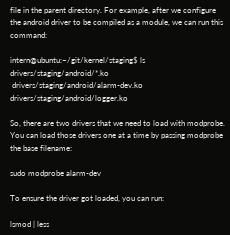file in the parent directory. For example, after we configure the android driver to be compiled as a module, we can run this command:

intern@ubuntu:~/git/kernel/staging$ ls drivers/staging/android/*.ko
 drivers/staging/android/alarm-dev.ko  drivers/staging/android/logger.ko

So, there are two drivers that we need to load with modprobe. You can load those drivers one at a time by passing modprobe the base filename:

sudo modprobe alarm-dev

To ensure the driver got loaded, you can run:

lsmod | less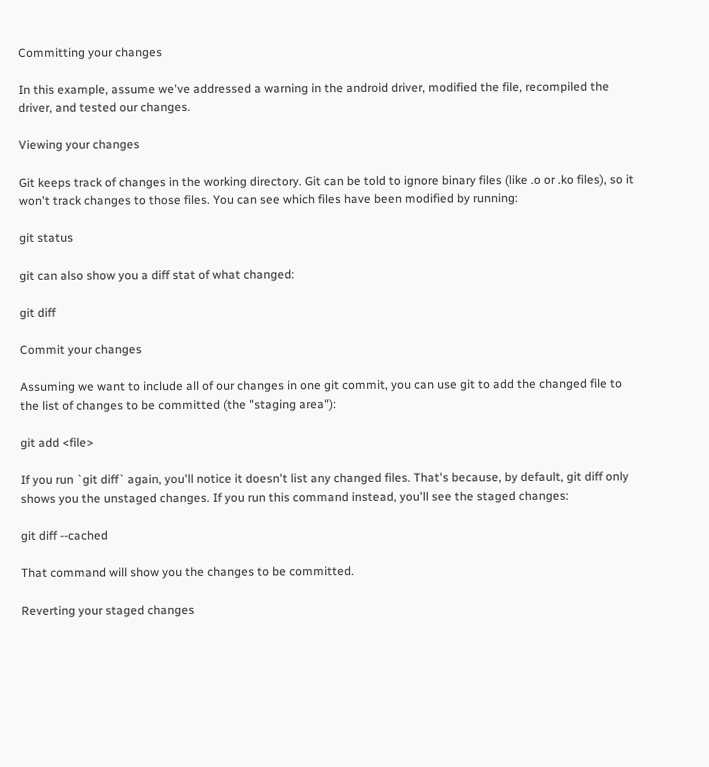Committing your changes

In this example, assume we've addressed a warning in the android driver, modified the file, recompiled the driver, and tested our changes.

Viewing your changes

Git keeps track of changes in the working directory. Git can be told to ignore binary files (like .o or .ko files), so it won't track changes to those files. You can see which files have been modified by running:

git status

git can also show you a diff stat of what changed:

git diff

Commit your changes

Assuming we want to include all of our changes in one git commit, you can use git to add the changed file to the list of changes to be committed (the "staging area"):

git add <file>

If you run `git diff` again, you'll notice it doesn't list any changed files. That's because, by default, git diff only shows you the unstaged changes. If you run this command instead, you'll see the staged changes:

git diff --cached

That command will show you the changes to be committed.

Reverting your staged changes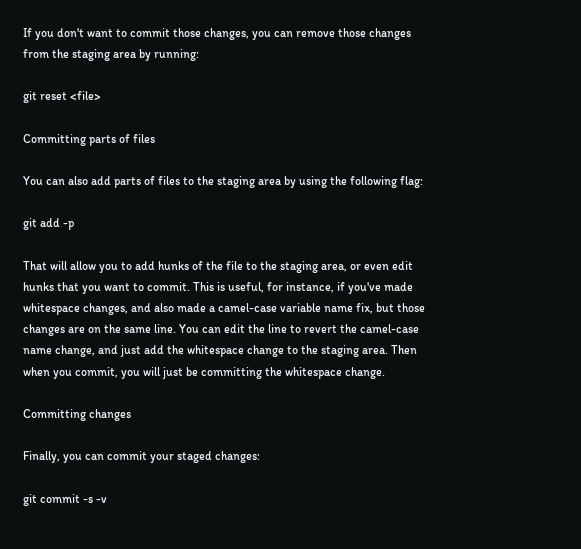If you don't want to commit those changes, you can remove those changes from the staging area by running:

git reset <file>

Committing parts of files

You can also add parts of files to the staging area by using the following flag:

git add -p

That will allow you to add hunks of the file to the staging area, or even edit hunks that you want to commit. This is useful, for instance, if you've made whitespace changes, and also made a camel-case variable name fix, but those changes are on the same line. You can edit the line to revert the camel-case name change, and just add the whitespace change to the staging area. Then when you commit, you will just be committing the whitespace change.

Committing changes

Finally, you can commit your staged changes:

git commit -s -v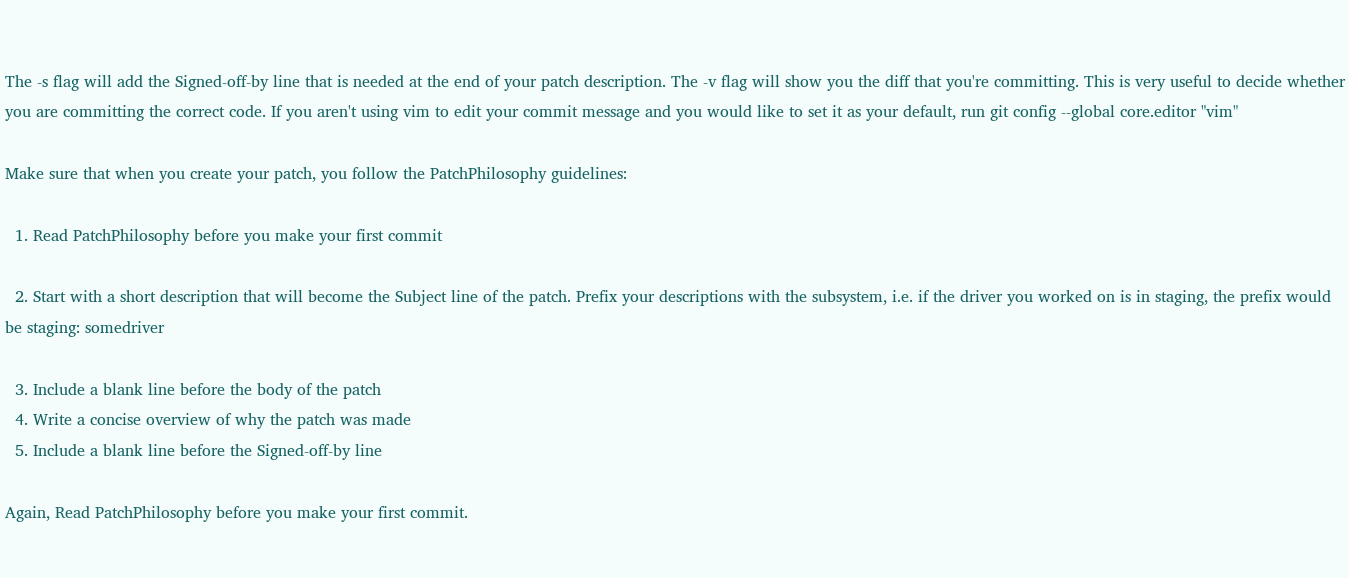The -s flag will add the Signed-off-by line that is needed at the end of your patch description. The -v flag will show you the diff that you're committing. This is very useful to decide whether you are committing the correct code. If you aren't using vim to edit your commit message and you would like to set it as your default, run git config --global core.editor "vim"

Make sure that when you create your patch, you follow the PatchPhilosophy guidelines:

  1. Read PatchPhilosophy before you make your first commit

  2. Start with a short description that will become the Subject line of the patch. Prefix your descriptions with the subsystem, i.e. if the driver you worked on is in staging, the prefix would be staging: somedriver

  3. Include a blank line before the body of the patch
  4. Write a concise overview of why the patch was made
  5. Include a blank line before the Signed-off-by line

Again, Read PatchPhilosophy before you make your first commit.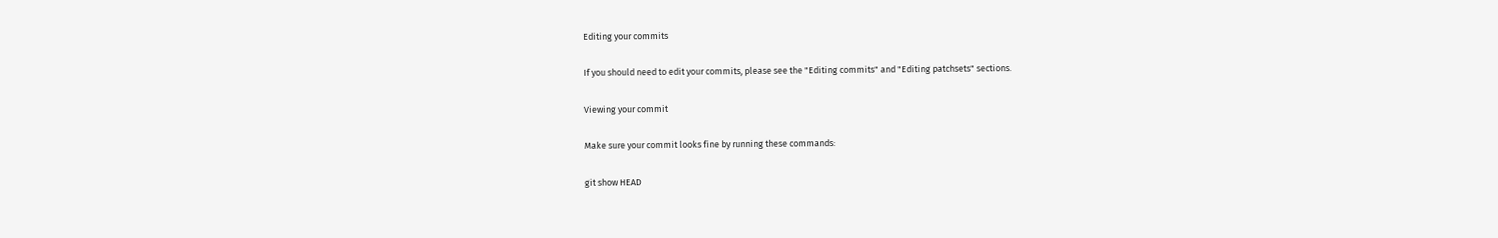Editing your commits

If you should need to edit your commits, please see the "Editing commits" and "Editing patchsets" sections.

Viewing your commit

Make sure your commit looks fine by running these commands:

git show HEAD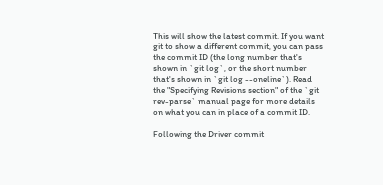This will show the latest commit. If you want git to show a different commit, you can pass the commit ID (the long number that's shown in `git log`, or the short number that's shown in `git log --oneline`). Read the "Specifying Revisions section" of the `git rev-parse` manual page for more details on what you can in place of a commit ID.

Following the Driver commit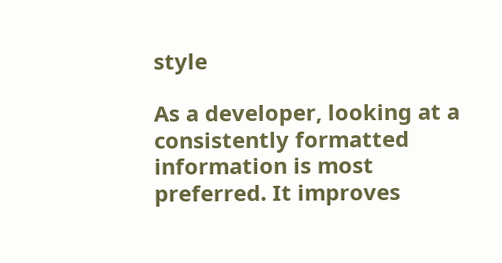style

As a developer, looking at a consistently formatted information is most preferred. It improves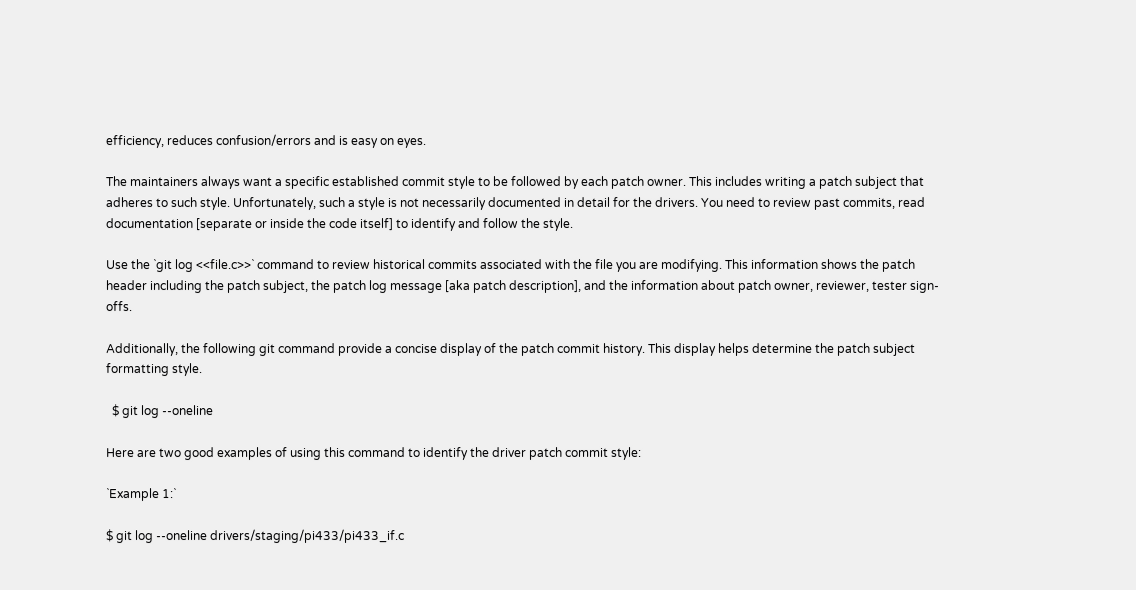efficiency, reduces confusion/errors and is easy on eyes.

The maintainers always want a specific established commit style to be followed by each patch owner. This includes writing a patch subject that adheres to such style. Unfortunately, such a style is not necessarily documented in detail for the drivers. You need to review past commits, read documentation [separate or inside the code itself] to identify and follow the style.

Use the `git log <<file.c>>` command to review historical commits associated with the file you are modifying. This information shows the patch header including the patch subject, the patch log message [aka patch description], and the information about patch owner, reviewer, tester sign-offs.

Additionally, the following git command provide a concise display of the patch commit history. This display helps determine the patch subject formatting style.

  $ git log --oneline

Here are two good examples of using this command to identify the driver patch commit style:

`Example 1:`

$ git log --oneline drivers/staging/pi433/pi433_if.c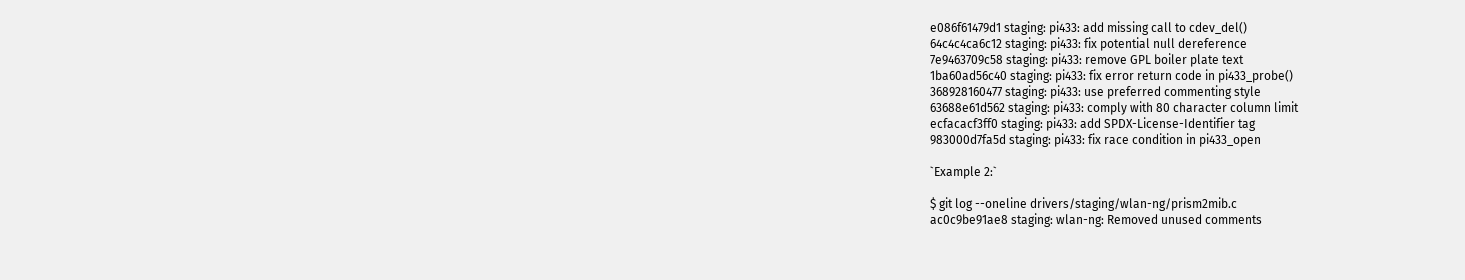e086f61479d1 staging: pi433: add missing call to cdev_del()
64c4c4ca6c12 staging: pi433: fix potential null dereference
7e9463709c58 staging: pi433: remove GPL boiler plate text
1ba60ad56c40 staging: pi433: fix error return code in pi433_probe()
368928160477 staging: pi433: use preferred commenting style
63688e61d562 staging: pi433: comply with 80 character column limit
ecfacacf3ff0 staging: pi433: add SPDX-License-Identifier tag
983000d7fa5d staging: pi433: fix race condition in pi433_open

`Example 2:`

$ git log --oneline drivers/staging/wlan-ng/prism2mib.c
ac0c9be91ae8 staging: wlan-ng: Removed unused comments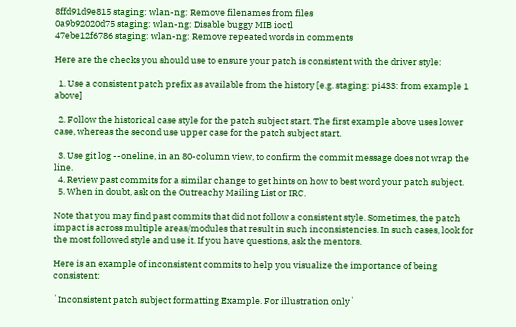8ffd91d9e815 staging: wlan-ng: Remove filenames from files
0a9b92020d75 staging: wlan-ng: Disable buggy MIB ioctl
47ebe12f6786 staging: wlan-ng: Remove repeated words in comments

Here are the checks you should use to ensure your patch is consistent with the driver style:

  1. Use a consistent patch prefix as available from the history [e.g. staging: pi433: from example 1 above]

  2. Follow the historical case style for the patch subject start. The first example above uses lower case, whereas the second use upper case for the patch subject start.

  3. Use git log --oneline, in an 80-column view, to confirm the commit message does not wrap the line.
  4. Review past commits for a similar change to get hints on how to best word your patch subject.
  5. When in doubt, ask on the Outreachy Mailing List or IRC.

Note that you may find past commits that did not follow a consistent style. Sometimes, the patch impact is across multiple areas/modules that result in such inconsistencies. In such cases, look for the most followed style and use it. If you have questions, ask the mentors.

Here is an example of inconsistent commits to help you visualize the importance of being consistent:

`Inconsistent patch subject formatting Example. For illustration only`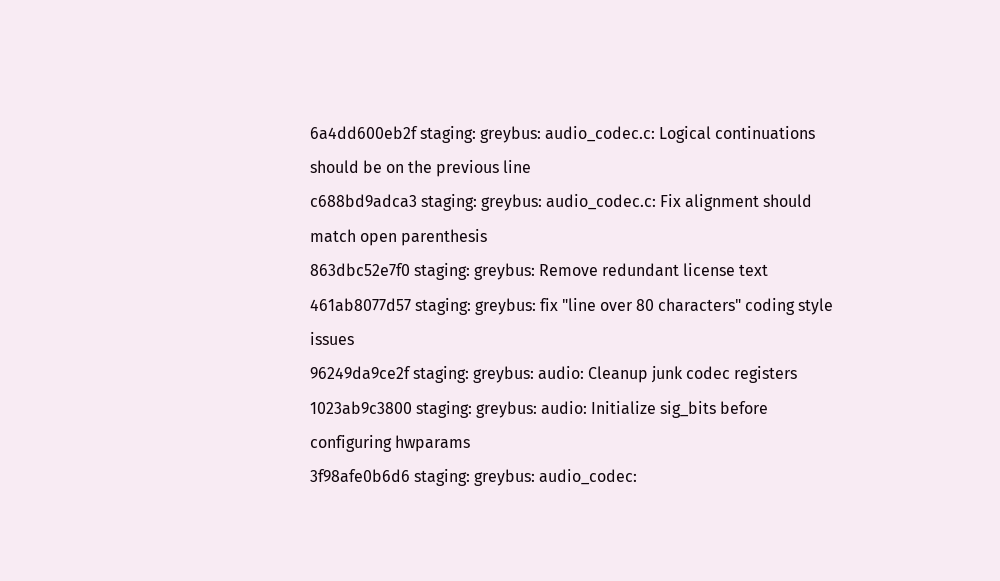6a4dd600eb2f staging: greybus: audio_codec.c: Logical continuations should be on the previous line
c688bd9adca3 staging: greybus: audio_codec.c: Fix alignment should match open parenthesis
863dbc52e7f0 staging: greybus: Remove redundant license text
461ab8077d57 staging: greybus: fix "line over 80 characters" coding style issues
96249da9ce2f staging: greybus: audio: Cleanup junk codec registers
1023ab9c3800 staging: greybus: audio: Initialize sig_bits before configuring hwparams
3f98afe0b6d6 staging: greybus: audio_codec: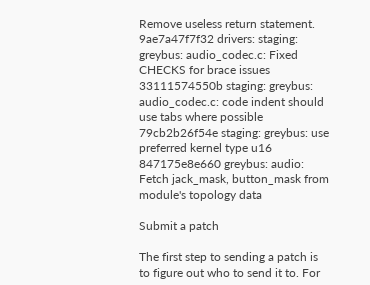Remove useless return statement.
9ae7a47f7f32 drivers: staging: greybus: audio_codec.c: Fixed CHECKS for brace issues
33111574550b staging: greybus: audio_codec.c: code indent should use tabs where possible
79cb2b26f54e staging: greybus: use preferred kernel type u16
847175e8e660 greybus: audio: Fetch jack_mask, button_mask from module's topology data

Submit a patch

The first step to sending a patch is to figure out who to send it to. For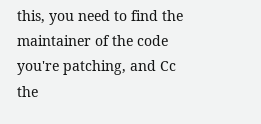this, you need to find the maintainer of the code you're patching, and Cc the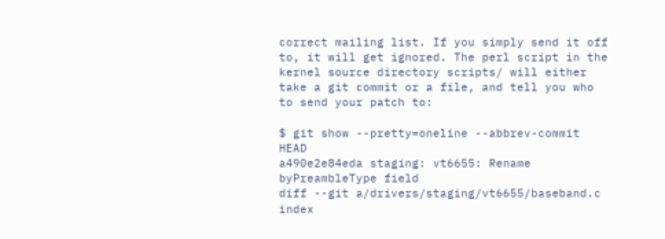correct mailing list. If you simply send it off to, it will get ignored. The perl script in the kernel source directory scripts/ will either take a git commit or a file, and tell you who to send your patch to:

$ git show --pretty=oneline --abbrev-commit HEAD
a490e2e84eda staging: vt6655: Rename byPreambleType field
diff --git a/drivers/staging/vt6655/baseband.c
index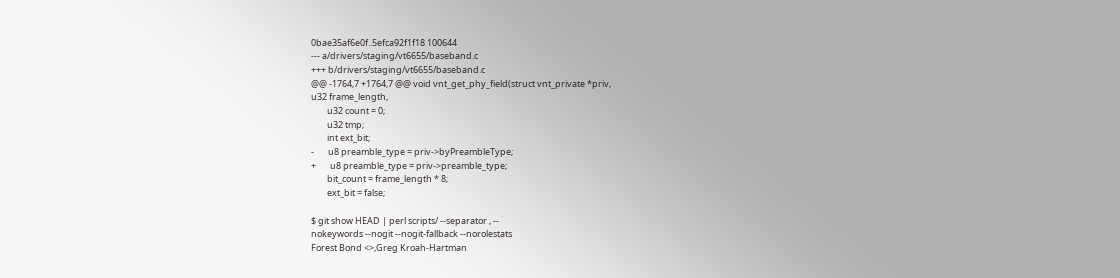0bae35af6e0f..5efca92f1f18 100644
--- a/drivers/staging/vt6655/baseband.c
+++ b/drivers/staging/vt6655/baseband.c
@@ -1764,7 +1764,7 @@ void vnt_get_phy_field(struct vnt_private *priv,
u32 frame_length,
        u32 count = 0;
        u32 tmp;
        int ext_bit;
-       u8 preamble_type = priv->byPreambleType;
+       u8 preamble_type = priv->preamble_type;
        bit_count = frame_length * 8;
        ext_bit = false;

$ git show HEAD | perl scripts/ --separator , --
nokeywords --nogit --nogit-fallback --norolestats
Forest Bond <>,Greg Kroah-Hartman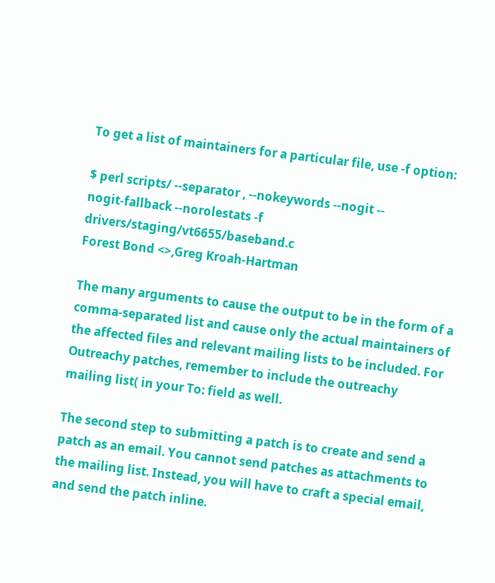To get a list of maintainers for a particular file, use -f option:

$ perl scripts/ --separator , --nokeywords --nogit --
nogit-fallback --norolestats -f drivers/staging/vt6655/baseband.c
Forest Bond <>,Greg Kroah-Hartman

The many arguments to cause the output to be in the form of a comma-separated list and cause only the actual maintainers of the affected files and relevant mailing lists to be included. For Outreachy patches, remember to include the outreachy mailing list( in your To: field as well.

The second step to submitting a patch is to create and send a patch as an email. You cannot send patches as attachments to the mailing list. Instead, you will have to craft a special email, and send the patch inline.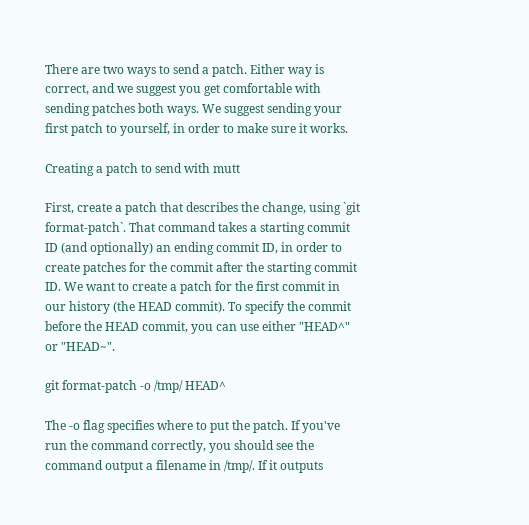There are two ways to send a patch. Either way is correct, and we suggest you get comfortable with sending patches both ways. We suggest sending your first patch to yourself, in order to make sure it works.

Creating a patch to send with mutt

First, create a patch that describes the change, using `git format-patch`. That command takes a starting commit ID (and optionally) an ending commit ID, in order to create patches for the commit after the starting commit ID. We want to create a patch for the first commit in our history (the HEAD commit). To specify the commit before the HEAD commit, you can use either "HEAD^" or "HEAD~".

git format-patch -o /tmp/ HEAD^

The -o flag specifies where to put the patch. If you've run the command correctly, you should see the command output a filename in /tmp/. If it outputs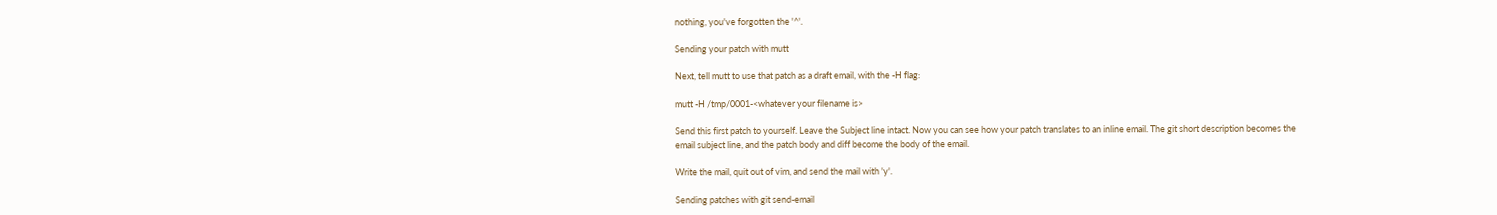nothing, you've forgotten the '^'.

Sending your patch with mutt

Next, tell mutt to use that patch as a draft email, with the -H flag:

mutt -H /tmp/0001-<whatever your filename is>

Send this first patch to yourself. Leave the Subject line intact. Now you can see how your patch translates to an inline email. The git short description becomes the email subject line, and the patch body and diff become the body of the email.

Write the mail, quit out of vim, and send the mail with 'y'.

Sending patches with git send-email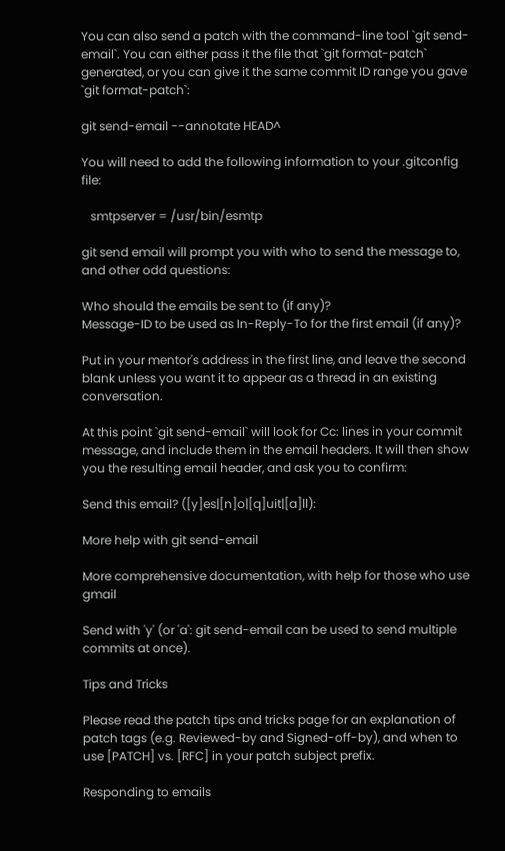You can also send a patch with the command-line tool `git send-email`. You can either pass it the file that `git format-patch` generated, or you can give it the same commit ID range you gave `git format-patch`:

git send-email --annotate HEAD^

You will need to add the following information to your .gitconfig file:

   smtpserver = /usr/bin/esmtp

git send email will prompt you with who to send the message to, and other odd questions:

Who should the emails be sent to (if any)?
Message-ID to be used as In-Reply-To for the first email (if any)?

Put in your mentor's address in the first line, and leave the second blank unless you want it to appear as a thread in an existing conversation.

At this point `git send-email` will look for Cc: lines in your commit message, and include them in the email headers. It will then show you the resulting email header, and ask you to confirm:

Send this email? ([y]es|[n]o|[q]uit|[a]ll):

More help with git send-email

More comprehensive documentation, with help for those who use gmail

Send with 'y' (or 'a': git send-email can be used to send multiple commits at once).

Tips and Tricks

Please read the patch tips and tricks page for an explanation of patch tags (e.g. Reviewed-by and Signed-off-by), and when to use [PATCH] vs. [RFC] in your patch subject prefix.

Responding to emails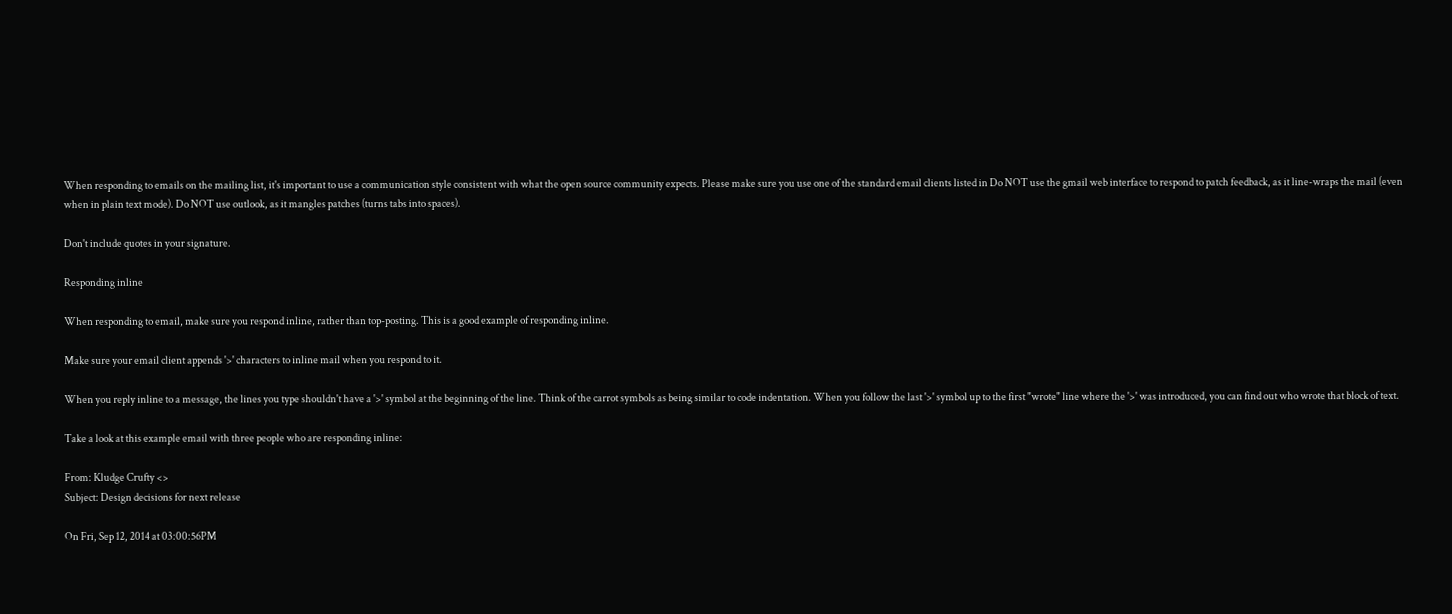When responding to emails on the mailing list, it's important to use a communication style consistent with what the open source community expects. Please make sure you use one of the standard email clients listed in Do NOT use the gmail web interface to respond to patch feedback, as it line-wraps the mail (even when in plain text mode). Do NOT use outlook, as it mangles patches (turns tabs into spaces).

Don't include quotes in your signature.

Responding inline

When responding to email, make sure you respond inline, rather than top-posting. This is a good example of responding inline.

Make sure your email client appends '>' characters to inline mail when you respond to it.

When you reply inline to a message, the lines you type shouldn't have a '>' symbol at the beginning of the line. Think of the carrot symbols as being similar to code indentation. When you follow the last '>' symbol up to the first "wrote" line where the '>' was introduced, you can find out who wrote that block of text.

Take a look at this example email with three people who are responding inline:

From: Kludge Crufty <>
Subject: Design decisions for next release

On Fri, Sep 12, 2014 at 03:00:56PM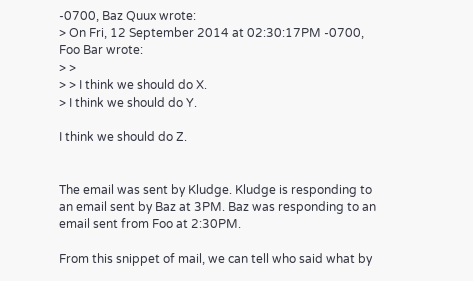-0700, Baz Quux wrote:
> On Fri, 12 September 2014 at 02:30:17PM -0700, Foo Bar wrote:
> >
> > I think we should do X.
> I think we should do Y.

I think we should do Z.


The email was sent by Kludge. Kludge is responding to an email sent by Baz at 3PM. Baz was responding to an email sent from Foo at 2:30PM.

From this snippet of mail, we can tell who said what by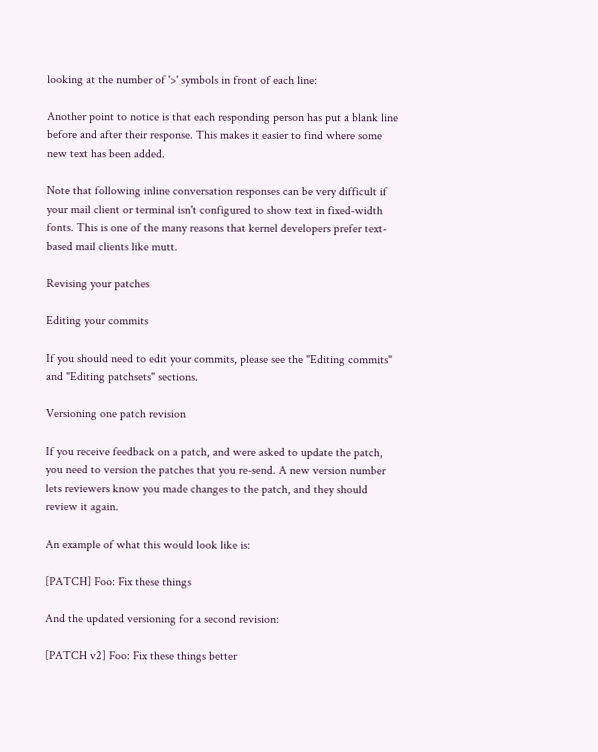looking at the number of '>' symbols in front of each line:

Another point to notice is that each responding person has put a blank line before and after their response. This makes it easier to find where some new text has been added.

Note that following inline conversation responses can be very difficult if your mail client or terminal isn't configured to show text in fixed-width fonts. This is one of the many reasons that kernel developers prefer text-based mail clients like mutt.

Revising your patches

Editing your commits

If you should need to edit your commits, please see the "Editing commits" and "Editing patchsets" sections.

Versioning one patch revision

If you receive feedback on a patch, and were asked to update the patch, you need to version the patches that you re-send. A new version number lets reviewers know you made changes to the patch, and they should review it again.

An example of what this would look like is:

[PATCH] Foo: Fix these things

And the updated versioning for a second revision:

[PATCH v2] Foo: Fix these things better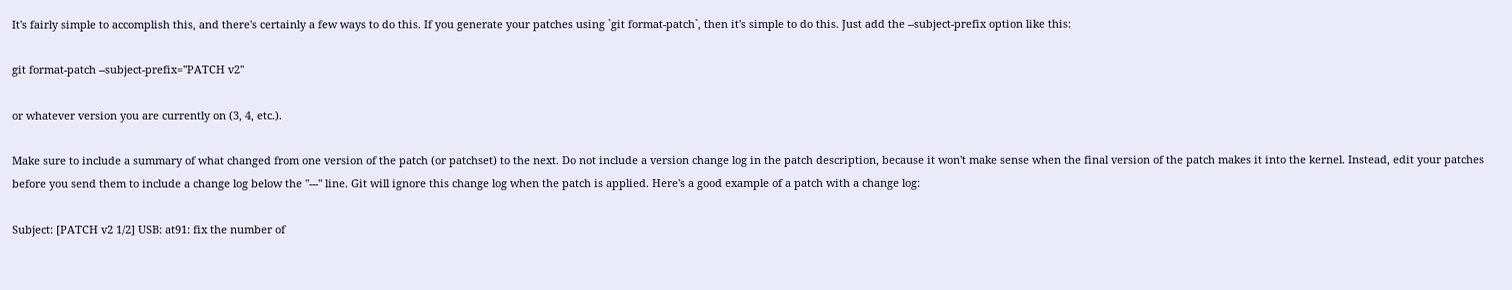It's fairly simple to accomplish this, and there's certainly a few ways to do this. If you generate your patches using `git format-patch`, then it's simple to do this. Just add the --subject-prefix option like this:

git format-patch --subject-prefix="PATCH v2"

or whatever version you are currently on (3, 4, etc.).

Make sure to include a summary of what changed from one version of the patch (or patchset) to the next. Do not include a version change log in the patch description, because it won't make sense when the final version of the patch makes it into the kernel. Instead, edit your patches before you send them to include a change log below the "---" line. Git will ignore this change log when the patch is applied. Here's a good example of a patch with a change log:

Subject: [PATCH v2 1/2] USB: at91: fix the number of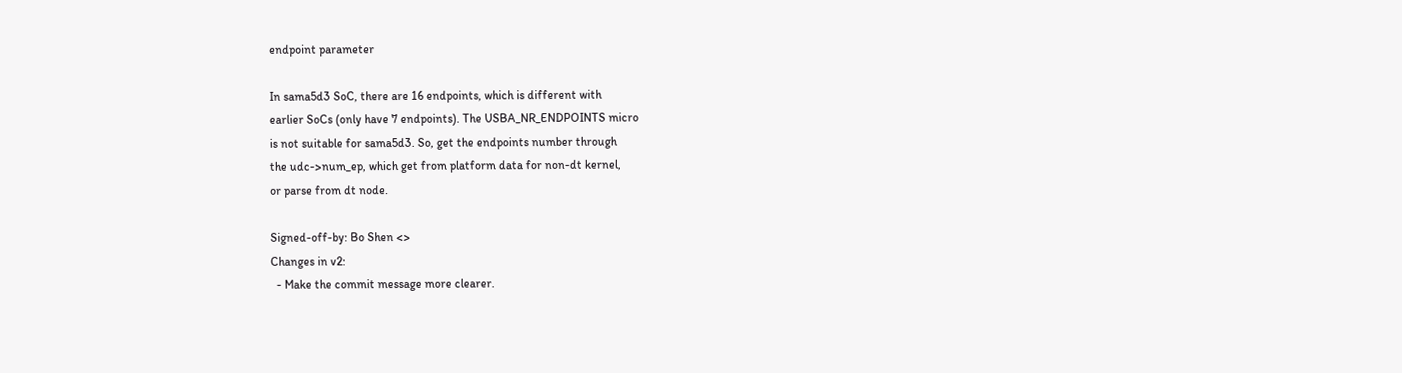endpoint parameter

In sama5d3 SoC, there are 16 endpoints, which is different with
earlier SoCs (only have 7 endpoints). The USBA_NR_ENDPOINTS micro
is not suitable for sama5d3. So, get the endpoints number through
the udc->num_ep, which get from platform data for non-dt kernel,
or parse from dt node.

Signed-off-by: Bo Shen <>
Changes in v2:
  - Make the commit message more clearer.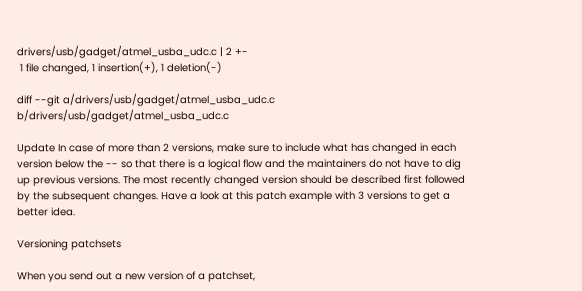drivers/usb/gadget/atmel_usba_udc.c | 2 +-
 1 file changed, 1 insertion(+), 1 deletion(-)

diff --git a/drivers/usb/gadget/atmel_usba_udc.c b/drivers/usb/gadget/atmel_usba_udc.c

Update In case of more than 2 versions, make sure to include what has changed in each version below the -- so that there is a logical flow and the maintainers do not have to dig up previous versions. The most recently changed version should be described first followed by the subsequent changes. Have a look at this patch example with 3 versions to get a better idea.

Versioning patchsets

When you send out a new version of a patchset,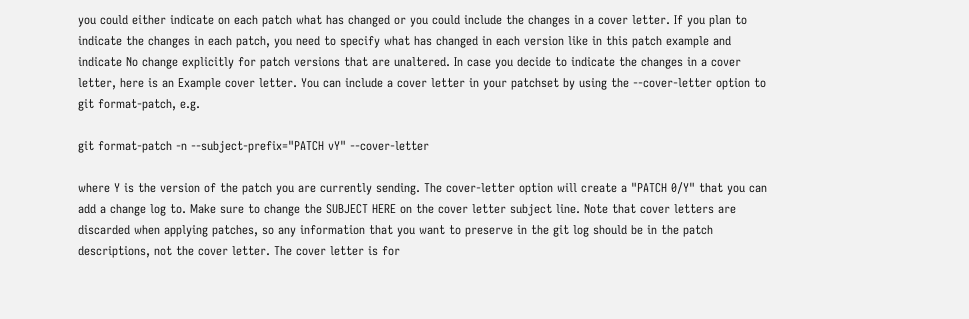you could either indicate on each patch what has changed or you could include the changes in a cover letter. If you plan to indicate the changes in each patch, you need to specify what has changed in each version like in this patch example and indicate No change explicitly for patch versions that are unaltered. In case you decide to indicate the changes in a cover letter, here is an Example cover letter. You can include a cover letter in your patchset by using the --cover-letter option to git format-patch, e.g.

git format-patch -n --subject-prefix="PATCH vY" --cover-letter

where Y is the version of the patch you are currently sending. The cover-letter option will create a "PATCH 0/Y" that you can add a change log to. Make sure to change the SUBJECT HERE on the cover letter subject line. Note that cover letters are discarded when applying patches, so any information that you want to preserve in the git log should be in the patch descriptions, not the cover letter. The cover letter is for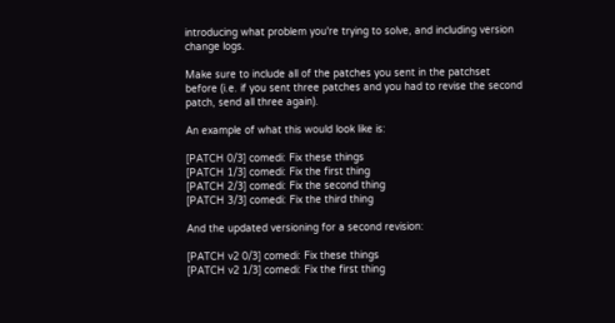introducing what problem you're trying to solve, and including version change logs.

Make sure to include all of the patches you sent in the patchset before (i.e. if you sent three patches and you had to revise the second patch, send all three again).

An example of what this would look like is:

[PATCH 0/3] comedi: Fix these things
[PATCH 1/3] comedi: Fix the first thing
[PATCH 2/3] comedi: Fix the second thing
[PATCH 3/3] comedi: Fix the third thing

And the updated versioning for a second revision:

[PATCH v2 0/3] comedi: Fix these things
[PATCH v2 1/3] comedi: Fix the first thing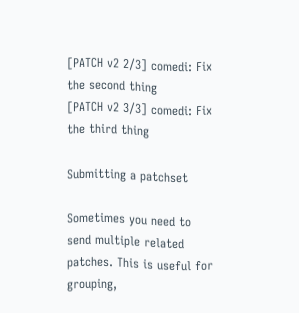[PATCH v2 2/3] comedi: Fix the second thing
[PATCH v2 3/3] comedi: Fix the third thing

Submitting a patchset

Sometimes you need to send multiple related patches. This is useful for grouping,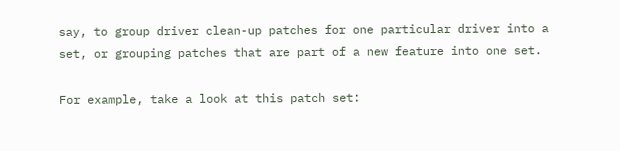say, to group driver clean-up patches for one particular driver into a set, or grouping patches that are part of a new feature into one set.

For example, take a look at this patch set: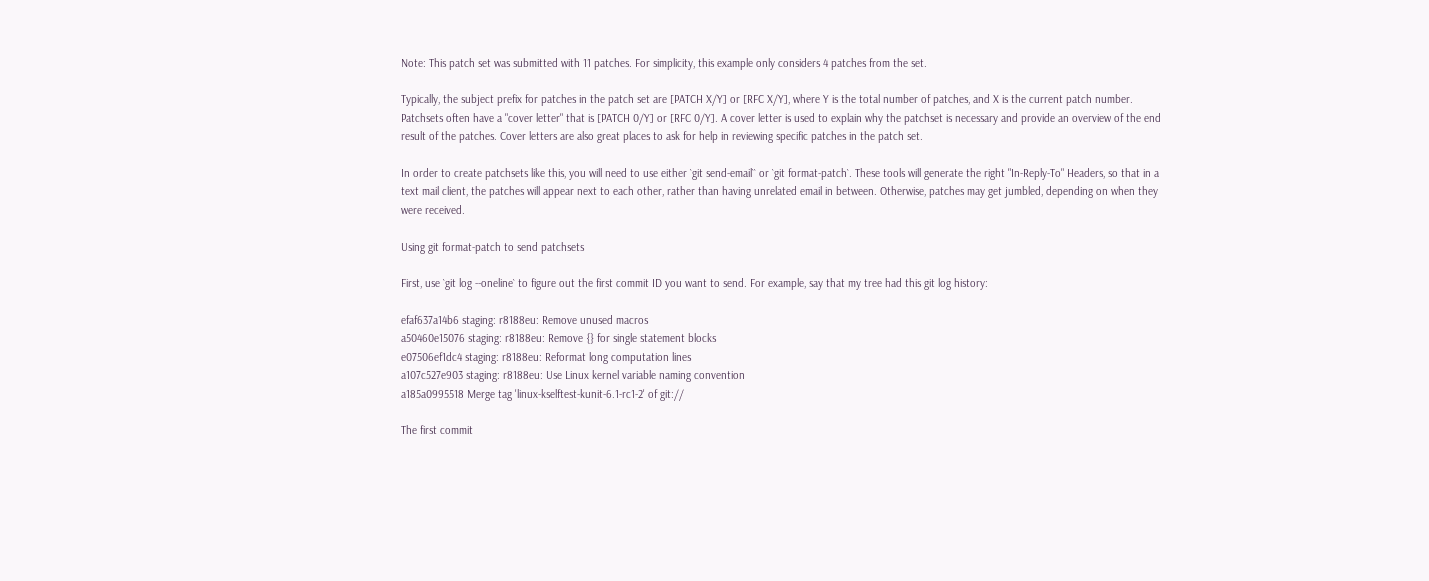Note: This patch set was submitted with 11 patches. For simplicity, this example only considers 4 patches from the set.

Typically, the subject prefix for patches in the patch set are [PATCH X/Y] or [RFC X/Y], where Y is the total number of patches, and X is the current patch number. Patchsets often have a "cover letter" that is [PATCH 0/Y] or [RFC 0/Y]. A cover letter is used to explain why the patchset is necessary and provide an overview of the end result of the patches. Cover letters are also great places to ask for help in reviewing specific patches in the patch set.

In order to create patchsets like this, you will need to use either `git send-email`` or `git format-patch`. These tools will generate the right "In-Reply-To" Headers, so that in a text mail client, the patches will appear next to each other, rather than having unrelated email in between. Otherwise, patches may get jumbled, depending on when they were received.

Using git format-patch to send patchsets

First, use `git log --oneline` to figure out the first commit ID you want to send. For example, say that my tree had this git log history:

efaf637a14b6 staging: r8188eu: Remove unused macros
a50460e15076 staging: r8188eu: Remove {} for single statement blocks
e07506ef1dc4 staging: r8188eu: Reformat long computation lines
a107c527e903 staging: r8188eu: Use Linux kernel variable naming convention
a185a0995518 Merge tag 'linux-kselftest-kunit-6.1-rc1-2' of git://

The first commit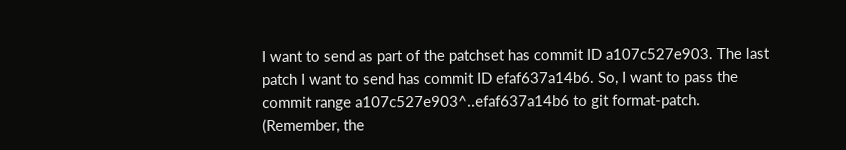I want to send as part of the patchset has commit ID a107c527e903. The last patch I want to send has commit ID efaf637a14b6. So, I want to pass the commit range a107c527e903^..efaf637a14b6 to git format-patch. (Remember, the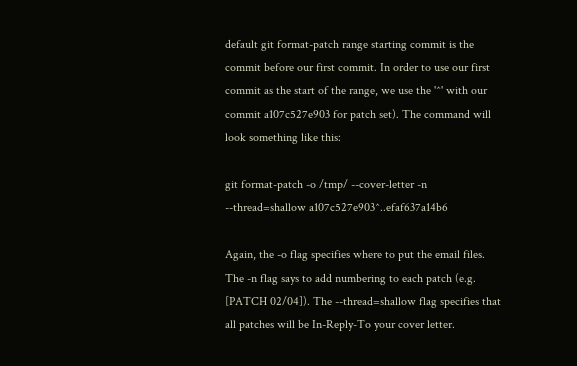default git format-patch range starting commit is the commit before our first commit. In order to use our first commit as the start of the range, we use the '^' with our commit a107c527e903 for patch set). The command will look something like this:

git format-patch -o /tmp/ --cover-letter -n --thread=shallow a107c527e903^..efaf637a14b6

Again, the -o flag specifies where to put the email files. The -n flag says to add numbering to each patch (e.g. [PATCH 02/04]). The --thread=shallow flag specifies that all patches will be In-Reply-To your cover letter.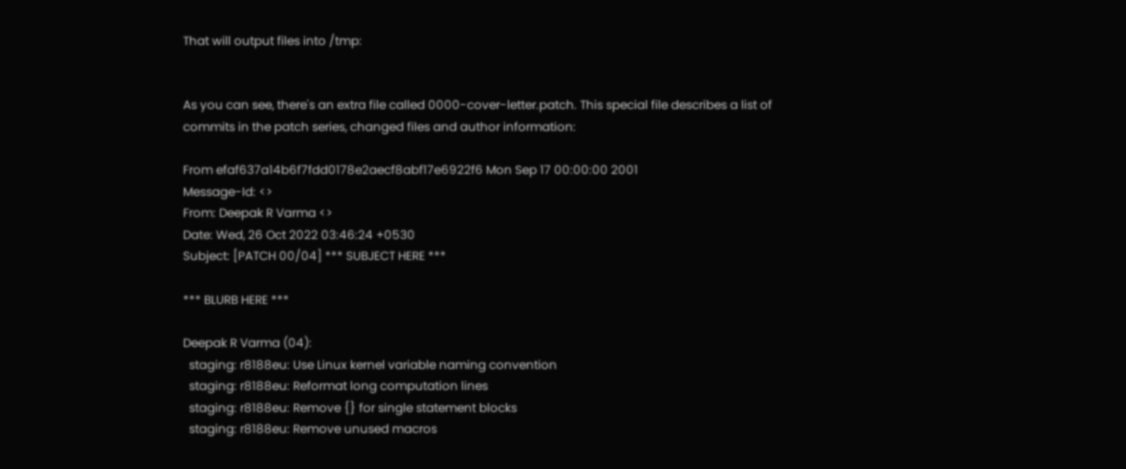That will output files into /tmp:


As you can see, there's an extra file called 0000-cover-letter.patch. This special file describes a list of commits in the patch series, changed files and author information:

From efaf637a14b6f7fdd0178e2aecf8abf17e6922f6 Mon Sep 17 00:00:00 2001
Message-Id: <>
From: Deepak R Varma <>
Date: Wed, 26 Oct 2022 03:46:24 +0530
Subject: [PATCH 00/04] *** SUBJECT HERE ***

*** BLURB HERE ***

Deepak R Varma (04):
  staging: r8188eu: Use Linux kernel variable naming convention
  staging: r8188eu: Reformat long computation lines
  staging: r8188eu: Remove {} for single statement blocks
  staging: r8188eu: Remove unused macros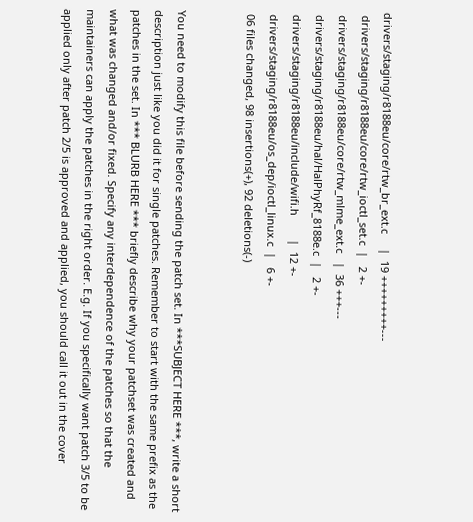drivers/staging/r8188eu/core/rtw_br_ext.c     |  19 +++++++++---
 drivers/staging/r8188eu/core/rtw_ioctl_set.c  |   2 +-
 drivers/staging/r8188eu/core/rtw_mlme_ext.c   |  36 +++---
 drivers/staging/r8188eu/hal/HalPhyRf_8188e.c  |   2 +-
 drivers/staging/r8188eu/include/wifi.h        |  12 +-
 drivers/staging/r8188eu/os_dep/ioctl_linux.c  |   6 +-
 06 files changed, 98 insertions(+), 92 deletions(-)


You need to modify this file before sending the patch set. In ***SUBJECT HERE ***, write a short description just like you did it for single patches. Remember to start with the same prefix as the patches in the set. In *** BLURB HERE *** briefly describe why your patchset was created and what was changed and/or fixed. Specify any interdependence of the patches so that the maintainers can apply the patches in the right order. E.g. If you specifically want patch 3/5 to be applied only after patch 2/5 is approved and applied, you should call it out in the cover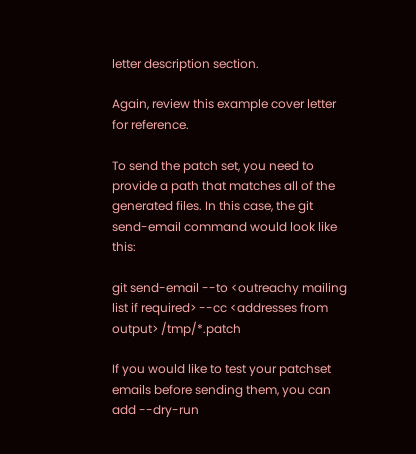letter description section.

Again, review this example cover letter for reference.

To send the patch set, you need to provide a path that matches all of the generated files. In this case, the git send-email command would look like this:

git send-email --to <outreachy mailing list if required> --cc <addresses from output> /tmp/*.patch

If you would like to test your patchset emails before sending them, you can add --dry-run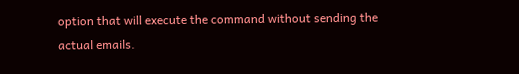option that will execute the command without sending the actual emails.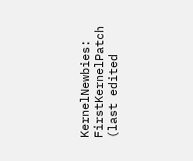KernelNewbies: FirstKernelPatch (last edited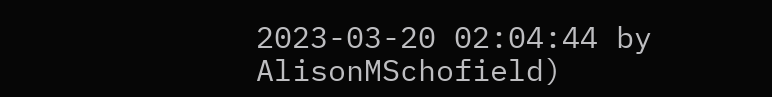2023-03-20 02:04:44 by AlisonMSchofield)